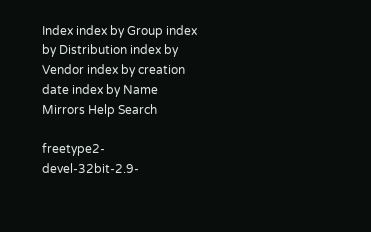Index index by Group index by Distribution index by Vendor index by creation date index by Name Mirrors Help Search

freetype2-devel-32bit-2.9-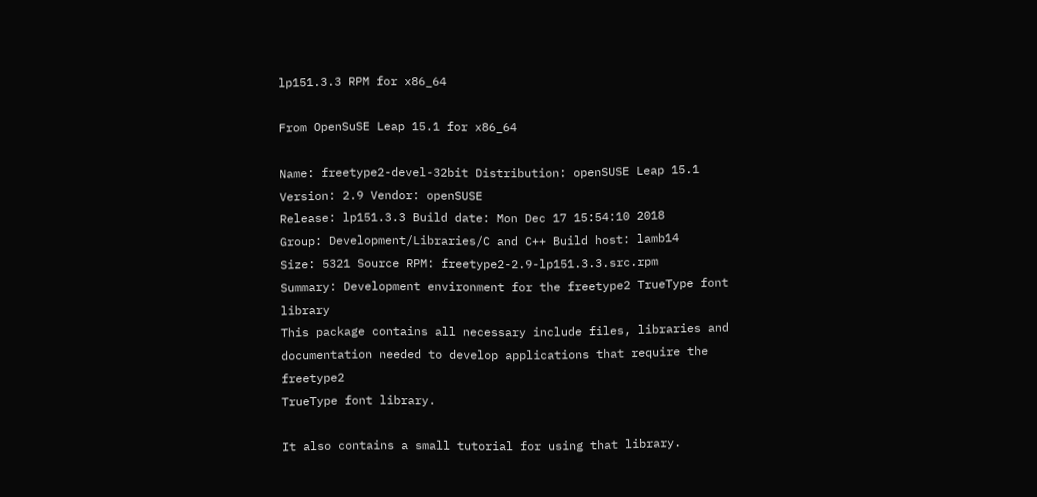lp151.3.3 RPM for x86_64

From OpenSuSE Leap 15.1 for x86_64

Name: freetype2-devel-32bit Distribution: openSUSE Leap 15.1
Version: 2.9 Vendor: openSUSE
Release: lp151.3.3 Build date: Mon Dec 17 15:54:10 2018
Group: Development/Libraries/C and C++ Build host: lamb14
Size: 5321 Source RPM: freetype2-2.9-lp151.3.3.src.rpm
Summary: Development environment for the freetype2 TrueType font library
This package contains all necessary include files, libraries and
documentation needed to develop applications that require the freetype2
TrueType font library.

It also contains a small tutorial for using that library.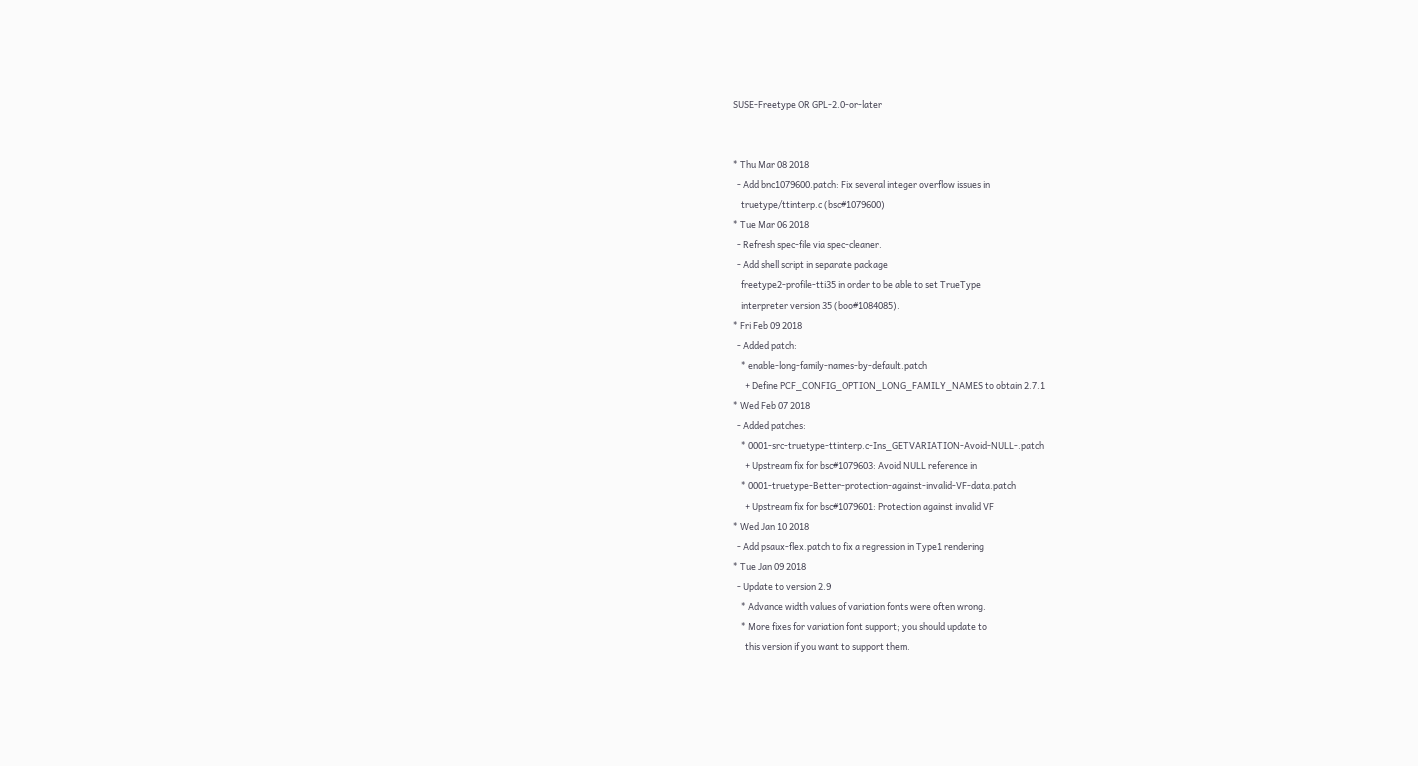SUSE-Freetype OR GPL-2.0-or-later


* Thu Mar 08 2018
  - Add bnc1079600.patch: Fix several integer overflow issues in
    truetype/ttinterp.c (bsc#1079600)
* Tue Mar 06 2018
  - Refresh spec-file via spec-cleaner.
  - Add shell script in separate package
    freetype2-profile-tti35 in order to be able to set TrueType
    interpreter version 35 (boo#1084085).
* Fri Feb 09 2018
  - Added patch:
    * enable-long-family-names-by-default.patch
      + Define PCF_CONFIG_OPTION_LONG_FAMILY_NAMES to obtain 2.7.1
* Wed Feb 07 2018
  - Added patches:
    * 0001-src-truetype-ttinterp.c-Ins_GETVARIATION-Avoid-NULL-.patch
      + Upstream fix for bsc#1079603: Avoid NULL reference in
    * 0001-truetype-Better-protection-against-invalid-VF-data.patch
      + Upstream fix for bsc#1079601: Protection against invalid VF
* Wed Jan 10 2018
  - Add psaux-flex.patch to fix a regression in Type1 rendering
* Tue Jan 09 2018
  - Update to version 2.9
    * Advance width values of variation fonts were often wrong.
    * More fixes for variation font support; you should update to
      this version if you want to support them.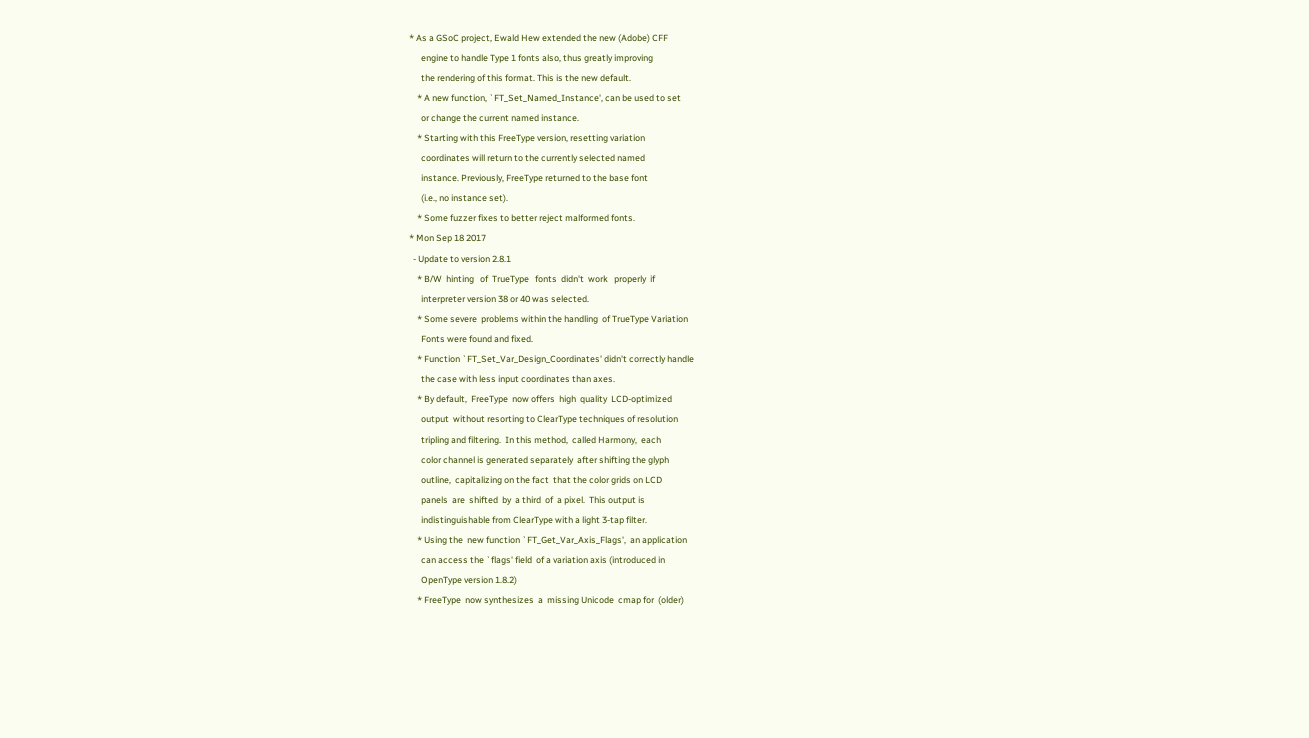* As a GSoC project, Ewald Hew extended the new (Adobe) CFF
      engine to handle Type 1 fonts also, thus greatly improving
      the rendering of this format. This is the new default.
    * A new function, `FT_Set_Named_Instance', can be used to set
      or change the current named instance.
    * Starting with this FreeType version, resetting variation
      coordinates will return to the currently selected named
      instance. Previously, FreeType returned to the base font
      (i.e., no instance set).
    * Some fuzzer fixes to better reject malformed fonts.
* Mon Sep 18 2017
  - Update to version 2.8.1
    * B/W  hinting   of  TrueType   fonts  didn't  work   properly  if
      interpreter version 38 or 40 was selected.
    * Some severe  problems within the handling  of TrueType Variation
      Fonts were found and fixed.
    * Function `FT_Set_Var_Design_Coordinates' didn't correctly handle
      the case with less input coordinates than axes.
    * By default,  FreeType  now offers  high  quality  LCD-optimized
      output  without resorting to ClearType techniques of resolution
      tripling and filtering.  In this method,  called Harmony,  each
      color channel is generated separately  after shifting the glyph
      outline,  capitalizing on the fact  that the color grids on LCD
      panels  are  shifted  by  a third  of  a pixel.  This output is
      indistinguishable from ClearType with a light 3-tap filter.
    * Using the  new function `FT_Get_Var_Axis_Flags',  an application
      can access the `flags' field  of a variation axis (introduced in
      OpenType version 1.8.2)
    * FreeType  now synthesizes  a  missing Unicode  cmap for  (older)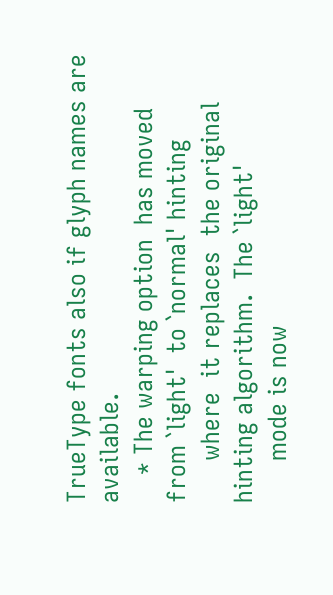TrueType fonts also if glyph names are available.
    * The warping option  has moved  from `light'  to `normal' hinting
      where  it replaces  the original hinting algorithm.  The `light'
      mode is now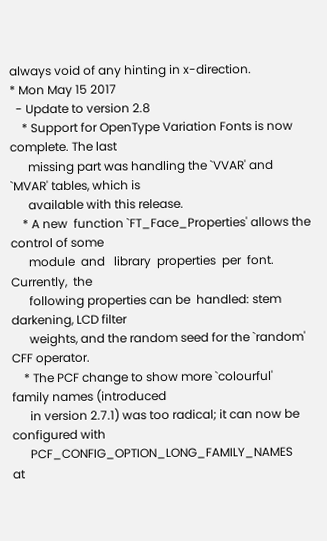always void of any hinting in x-direction.
* Mon May 15 2017
  - Update to version 2.8
    * Support for OpenType Variation Fonts is now complete. The last
      missing part was handling the `VVAR' and `MVAR' tables, which is
      available with this release.
    * A new  function `FT_Face_Properties' allows the  control of some
      module  and   library  properties  per  font.    Currently,  the
      following properties can be  handled: stem darkening, LCD filter
      weights, and the random seed for the `random' CFF operator.
    * The PCF change to show more `colourful' family names (introduced
      in version 2.7.1) was too radical; it can now be configured with
      PCF_CONFIG_OPTION_LONG_FAMILY_NAMES   at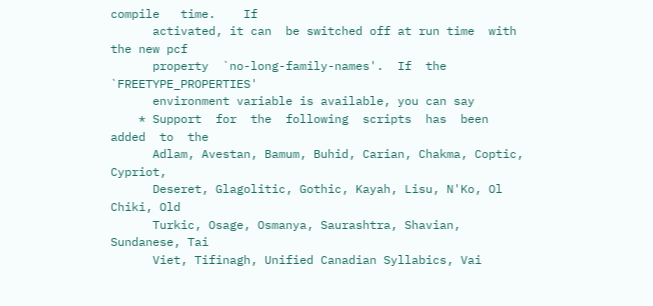compile   time.    If
      activated, it can  be switched off at run time  with the new pcf
      property  `no-long-family-names'.  If  the `FREETYPE_PROPERTIES'
      environment variable is available, you can say
    * Support  for  the  following  scripts  has  been  added  to  the
      Adlam, Avestan, Bamum, Buhid, Carian, Chakma, Coptic, Cypriot,
      Deseret, Glagolitic, Gothic, Kayah, Lisu, N'Ko, Ol Chiki, Old
      Turkic, Osage, Osmanya, Saurashtra, Shavian, Sundanese, Tai
      Viet, Tifinagh, Unified Canadian Syllabics, Vai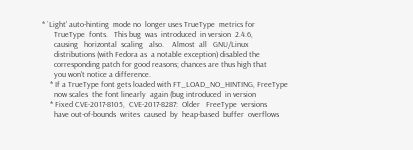* `Light' auto-hinting  mode no  longer uses TrueType  metrics for
      TrueType  fonts.   This bug  was  introduced  in version  2.4.6,
      causing   horizontal  scaling   also.    Almost  all   GNU/Linux
      distributions (with Fedora as  a notable exception) disabled the
      corresponding patch for good reasons; chances are thus high that
      you won't notice a difference.
    * If a TrueType font gets loaded with FT_LOAD_NO_HINTING, FreeType
      now scales  the font linearly  again (bug introduced  in version
    * Fixed CVE-2017-8105,  CVE-2017-8287:  Older   FreeType  versions
      have out-of-bounds  writes  caused  by  heap-based  buffer  overflows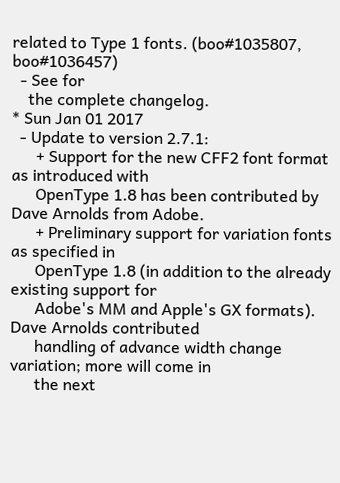related to Type 1 fonts. (boo#1035807, boo#1036457)
  - See for
    the complete changelog.
* Sun Jan 01 2017
  - Update to version 2.7.1:
      + Support for the new CFF2 font format as introduced with
      OpenType 1.8 has been contributed by Dave Arnolds from Adobe.
      + Preliminary support for variation fonts as specified in
      OpenType 1.8 (in addition to the already existing support for
      Adobe's MM and Apple's GX formats). Dave Arnolds contributed
      handling of advance width change variation; more will come in
      the next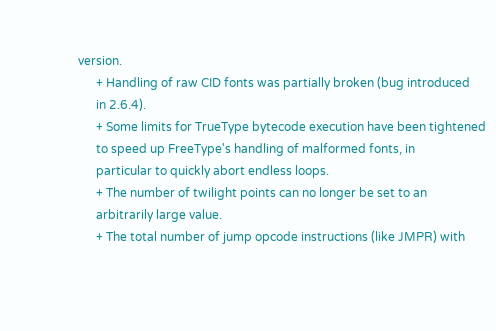version.
      + Handling of raw CID fonts was partially broken (bug introduced
      in 2.6.4).
      + Some limits for TrueType bytecode execution have been tightened
      to speed up FreeType's handling of malformed fonts, in
      particular to quickly abort endless loops.
      + The number of twilight points can no longer be set to an
      arbitrarily large value.
      + The total number of jump opcode instructions (like JMPR) with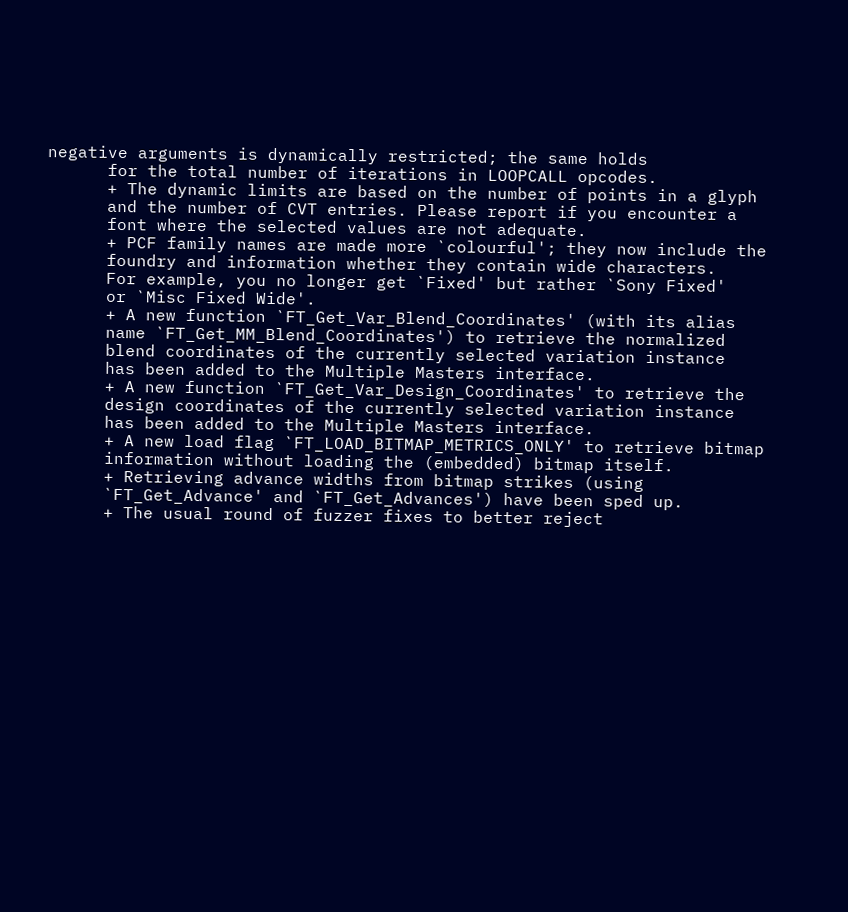negative arguments is dynamically restricted; the same holds
      for the total number of iterations in LOOPCALL opcodes.
      + The dynamic limits are based on the number of points in a glyph
      and the number of CVT entries. Please report if you encounter a
      font where the selected values are not adequate.
      + PCF family names are made more `colourful'; they now include the
      foundry and information whether they contain wide characters.
      For example, you no longer get `Fixed' but rather `Sony Fixed'
      or `Misc Fixed Wide'.
      + A new function `FT_Get_Var_Blend_Coordinates' (with its alias
      name `FT_Get_MM_Blend_Coordinates') to retrieve the normalized
      blend coordinates of the currently selected variation instance
      has been added to the Multiple Masters interface.
      + A new function `FT_Get_Var_Design_Coordinates' to retrieve the
      design coordinates of the currently selected variation instance
      has been added to the Multiple Masters interface.
      + A new load flag `FT_LOAD_BITMAP_METRICS_ONLY' to retrieve bitmap
      information without loading the (embedded) bitmap itself.
      + Retrieving advance widths from bitmap strikes (using
      `FT_Get_Advance' and `FT_Get_Advances') have been sped up.
      + The usual round of fuzzer fixes to better reject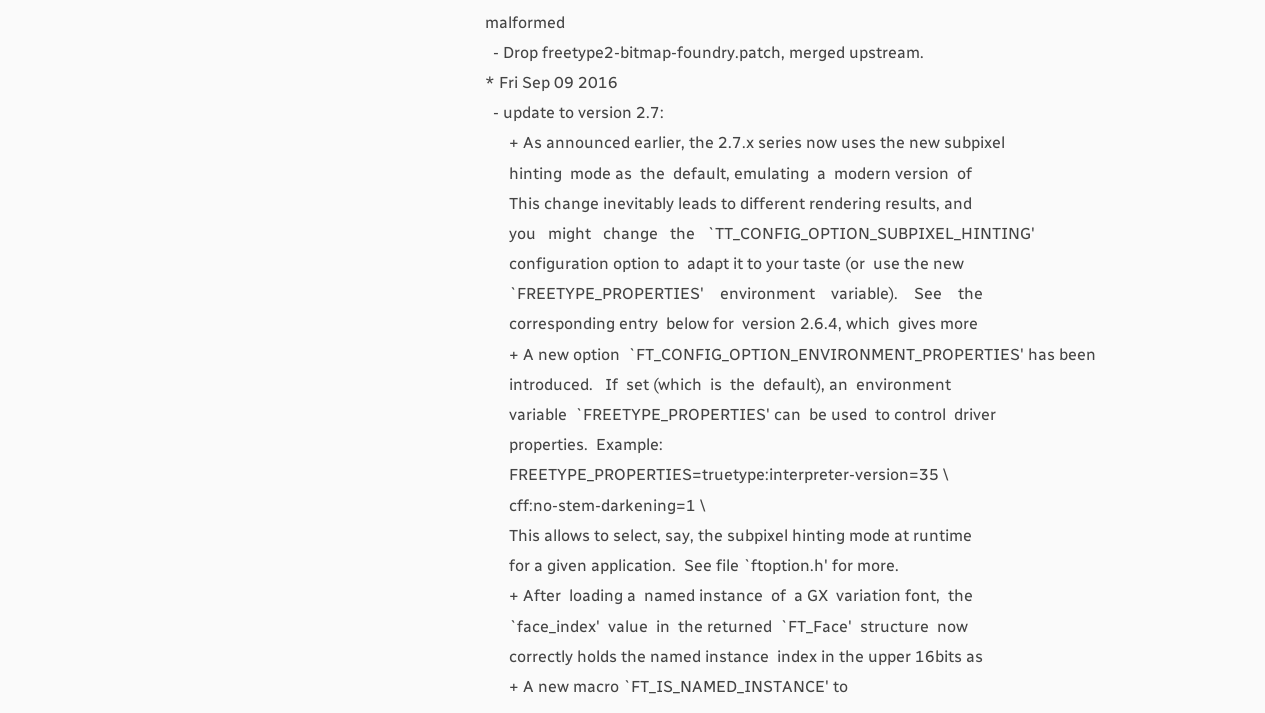malformed
  - Drop freetype2-bitmap-foundry.patch, merged upstream.
* Fri Sep 09 2016
  - update to version 2.7:
      + As announced earlier, the 2.7.x series now uses the new subpixel
      hinting  mode as  the  default, emulating  a  modern version  of
      This change inevitably leads to different rendering results, and
      you   might   change   the   `TT_CONFIG_OPTION_SUBPIXEL_HINTING'
      configuration option to  adapt it to your taste (or  use the new
      `FREETYPE_PROPERTIES'    environment    variable).    See    the
      corresponding entry  below for  version 2.6.4, which  gives more
      + A new option  `FT_CONFIG_OPTION_ENVIRONMENT_PROPERTIES' has been
      introduced.   If  set (which  is  the  default), an  environment
      variable  `FREETYPE_PROPERTIES' can  be used  to control  driver
      properties.  Example:
      FREETYPE_PROPERTIES=truetype:interpreter-version=35 \
      cff:no-stem-darkening=1 \
      This allows to select, say, the subpixel hinting mode at runtime
      for a given application.  See file `ftoption.h' for more.
      + After  loading a  named instance  of  a GX  variation font,  the
      `face_index'  value  in  the returned  `FT_Face'  structure  now
      correctly holds the named instance  index in the upper 16bits as
      + A new macro `FT_IS_NAMED_INSTANCE' to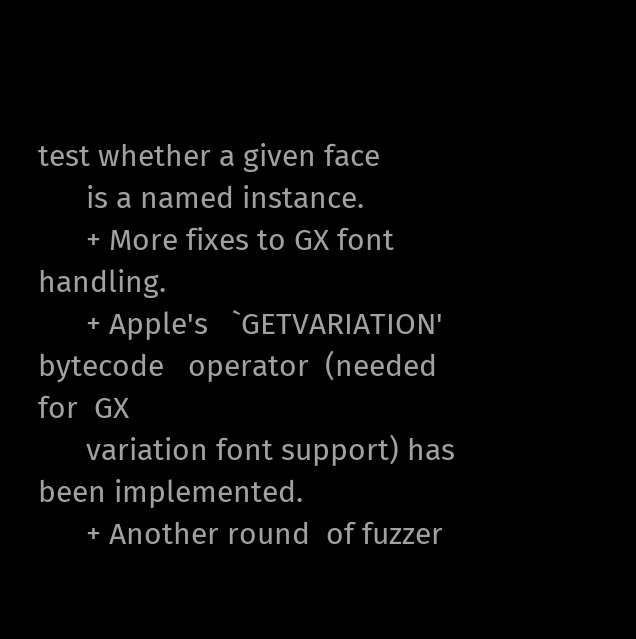test whether a given face
      is a named instance.
      + More fixes to GX font handling.
      + Apple's   `GETVARIATION'  bytecode   operator  (needed   for  GX
      variation font support) has been implemented.
      + Another round  of fuzzer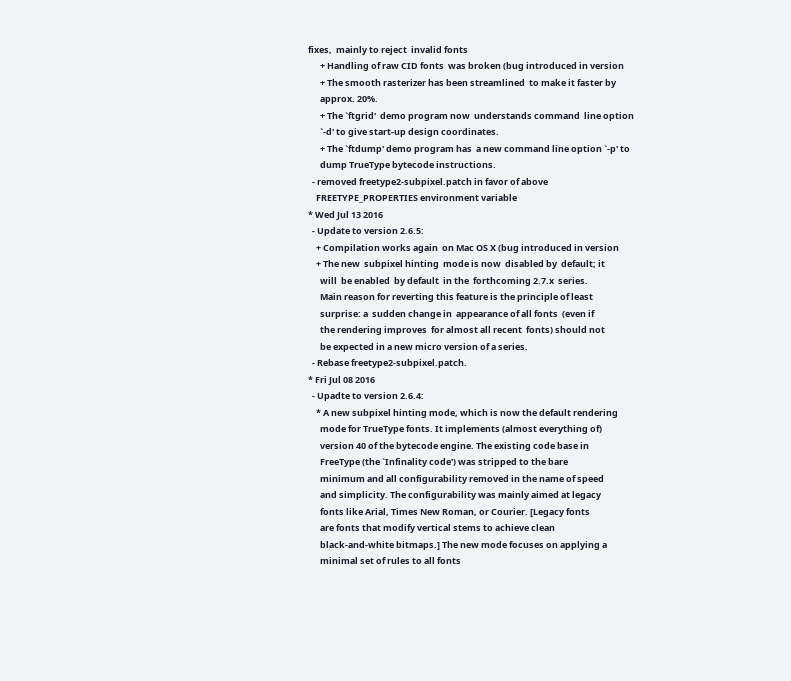fixes,  mainly to reject  invalid fonts
      + Handling of raw CID fonts  was broken (bug introduced in version
      + The smooth rasterizer has been streamlined  to make it faster by
      approx. 20%.
      + The `ftgrid'  demo program now  understands command  line option
      `-d' to give start-up design coordinates.
      + The `ftdump' demo program has  a new command line option `-p' to
      dump TrueType bytecode instructions.
  - removed freetype2-subpixel.patch in favor of above
    FREETYPE_PROPERTIES environment variable
* Wed Jul 13 2016
  - Update to version 2.6.5:
    + Compilation works again  on Mac OS X (bug introduced in version
    + The new  subpixel hinting  mode is now  disabled by  default; it
      will  be enabled  by default  in the  forthcoming 2.7.x  series.
      Main reason for reverting this feature is the principle of least
      surprise: a  sudden change in  appearance of all fonts  (even if
      the rendering improves  for almost all recent  fonts) should not
      be expected in a new micro version of a series.
  - Rebase freetype2-subpixel.patch.
* Fri Jul 08 2016
  - Upadte to version 2.6.4:
    * A new subpixel hinting mode, which is now the default rendering
      mode for TrueType fonts. It implements (almost everything of)
      version 40 of the bytecode engine. The existing code base in
      FreeType (the `Infinality code') was stripped to the bare
      minimum and all configurability removed in the name of speed
      and simplicity. The configurability was mainly aimed at legacy
      fonts like Arial, Times New Roman, or Courier. [Legacy fonts
      are fonts that modify vertical stems to achieve clean
      black-and-white bitmaps.] The new mode focuses on applying a
      minimal set of rules to all fonts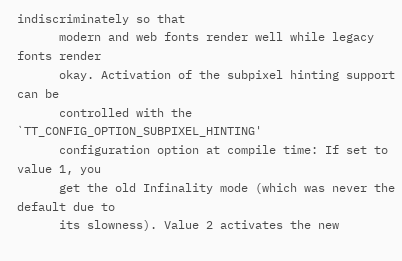indiscriminately so that
      modern and web fonts render well while legacy fonts render
      okay. Activation of the subpixel hinting support can be
      controlled with the `TT_CONFIG_OPTION_SUBPIXEL_HINTING'
      configuration option at compile time: If set to value 1, you
      get the old Infinality mode (which was never the default due to
      its slowness). Value 2 activates the new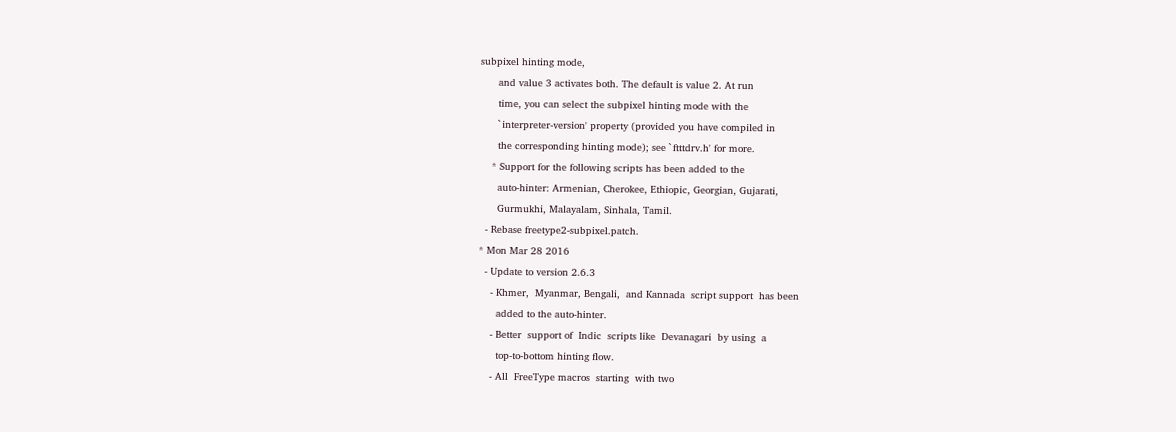subpixel hinting mode,
      and value 3 activates both. The default is value 2. At run
      time, you can select the subpixel hinting mode with the
      `interpreter-version' property (provided you have compiled in
      the corresponding hinting mode); see `ftttdrv.h' for more.
    * Support for the following scripts has been added to the
      auto-hinter: Armenian, Cherokee, Ethiopic, Georgian, Gujarati,
      Gurmukhi, Malayalam, Sinhala, Tamil.
  - Rebase freetype2-subpixel.patch.
* Mon Mar 28 2016
  - Update to version 2.6.3
    - Khmer,  Myanmar, Bengali,  and Kannada  script support  has been
      added to the auto-hinter.
    - Better  support of  Indic  scripts like  Devanagari  by using  a
      top-to-bottom hinting flow.
    - All  FreeType macros  starting  with two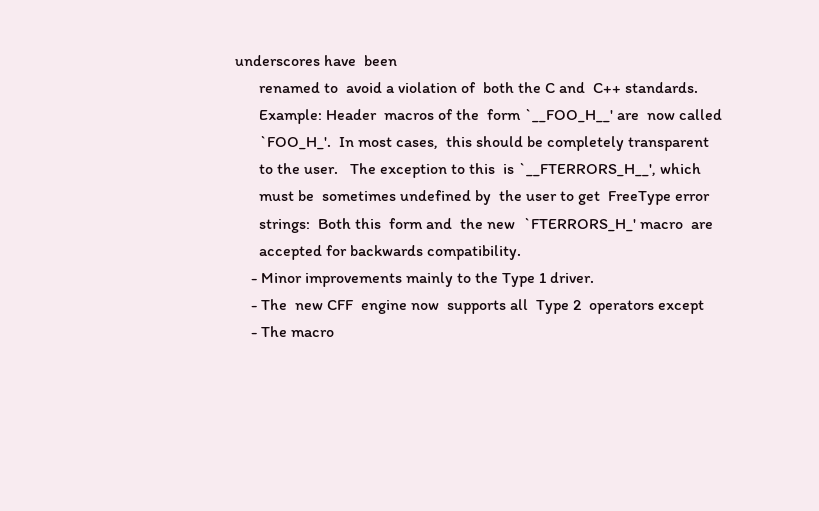underscores have  been
      renamed to  avoid a violation of  both the C and  C++ standards.
      Example: Header  macros of the  form `__FOO_H__' are  now called
      `FOO_H_'.  In most cases,  this should be completely transparent
      to the user.   The exception to this  is `__FTERRORS_H__', which
      must be  sometimes undefined by  the user to get  FreeType error
      strings:  Both this  form and  the new  `FTERRORS_H_' macro  are
      accepted for backwards compatibility.
    - Minor improvements mainly to the Type 1 driver.
    - The  new CFF  engine now  supports all  Type 2  operators except
    - The macro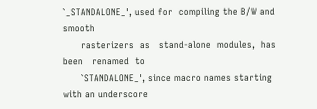`_STANDALONE_', used for  compiling the B/W and smooth
      rasterizers  as   stand-alone  modules,  has  been   renamed  to
      `STANDALONE_', since macro names starting with an underscore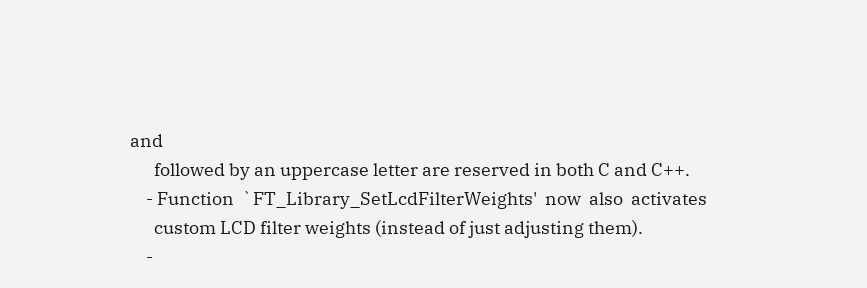and
      followed by an uppercase letter are reserved in both C and C++.
    - Function  `FT_Library_SetLcdFilterWeights'  now  also  activates
      custom LCD filter weights (instead of just adjusting them).
    -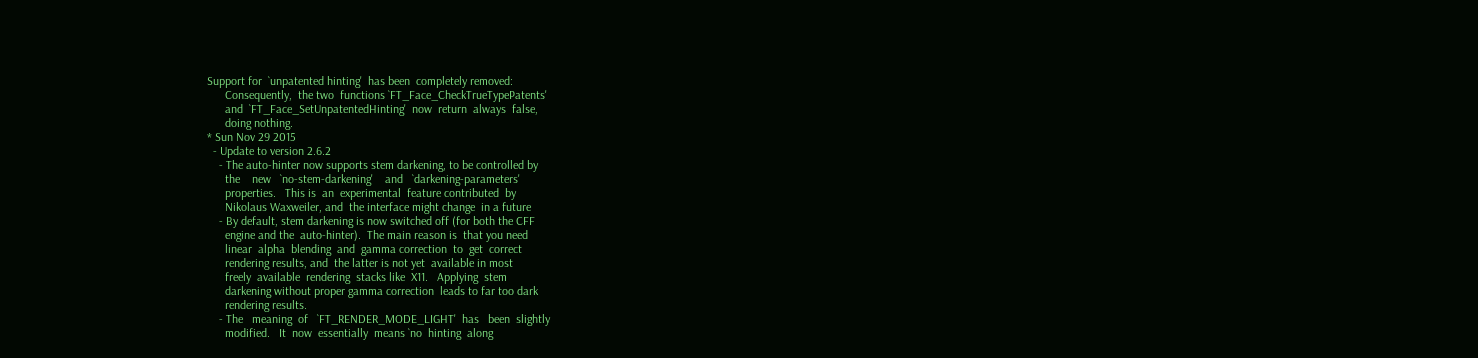Support for  `unpatented hinting'  has been  completely removed:
      Consequently,  the two  functions `FT_Face_CheckTrueTypePatents'
      and  `FT_Face_SetUnpatentedHinting'  now  return  always  false,
      doing nothing.
* Sun Nov 29 2015
  - Update to version 2.6.2
    - The auto-hinter now supports stem darkening, to be controlled by
      the    new   `no-stem-darkening'    and   `darkening-parameters'
      properties.   This is  an  experimental  feature contributed  by
      Nikolaus Waxweiler, and  the interface might change  in a future
    - By default, stem darkening is now switched off (for both the CFF
      engine and the  auto-hinter).  The main reason is  that you need
      linear  alpha  blending  and  gamma correction  to  get  correct
      rendering results, and  the latter is not yet  available in most
      freely  available  rendering  stacks like  X11.   Applying  stem
      darkening without proper gamma correction  leads to far too dark
      rendering results.
    - The   meaning  of   `FT_RENDER_MODE_LIGHT'  has   been  slightly
      modified.   It  now  essentially  means `no  hinting  along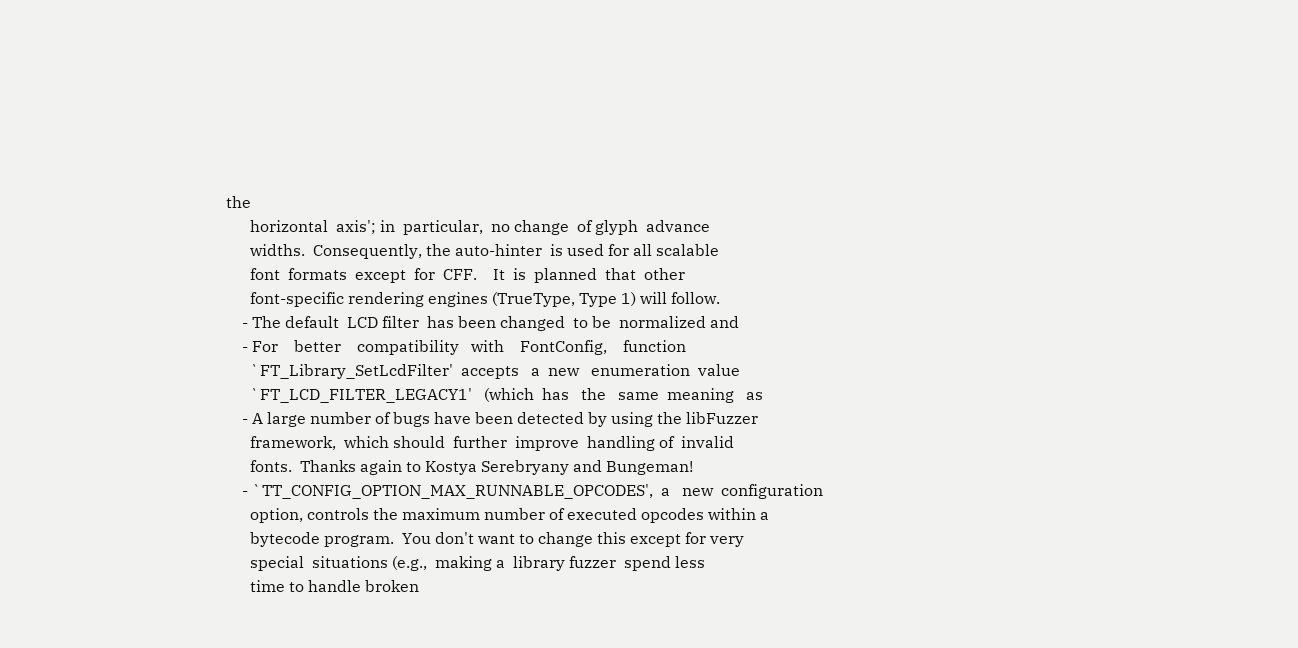the
      horizontal  axis'; in  particular,  no change  of glyph  advance
      widths.  Consequently, the auto-hinter  is used for all scalable
      font  formats  except  for  CFF.    It  is  planned  that  other
      font-specific rendering engines (TrueType, Type 1) will follow.
    - The default  LCD filter  has been changed  to be  normalized and
    - For    better    compatibility   with    FontConfig,    function
      `FT_Library_SetLcdFilter'  accepts   a  new   enumeration  value
      `FT_LCD_FILTER_LEGACY1'   (which  has   the   same  meaning   as
    - A large number of bugs have been detected by using the libFuzzer
      framework,  which should  further  improve  handling of  invalid
      fonts.  Thanks again to Kostya Serebryany and Bungeman!
    - `TT_CONFIG_OPTION_MAX_RUNNABLE_OPCODES',  a   new  configuration
      option, controls the maximum number of executed opcodes within a
      bytecode program.  You don't want to change this except for very
      special  situations (e.g.,  making a  library fuzzer  spend less
      time to handle broken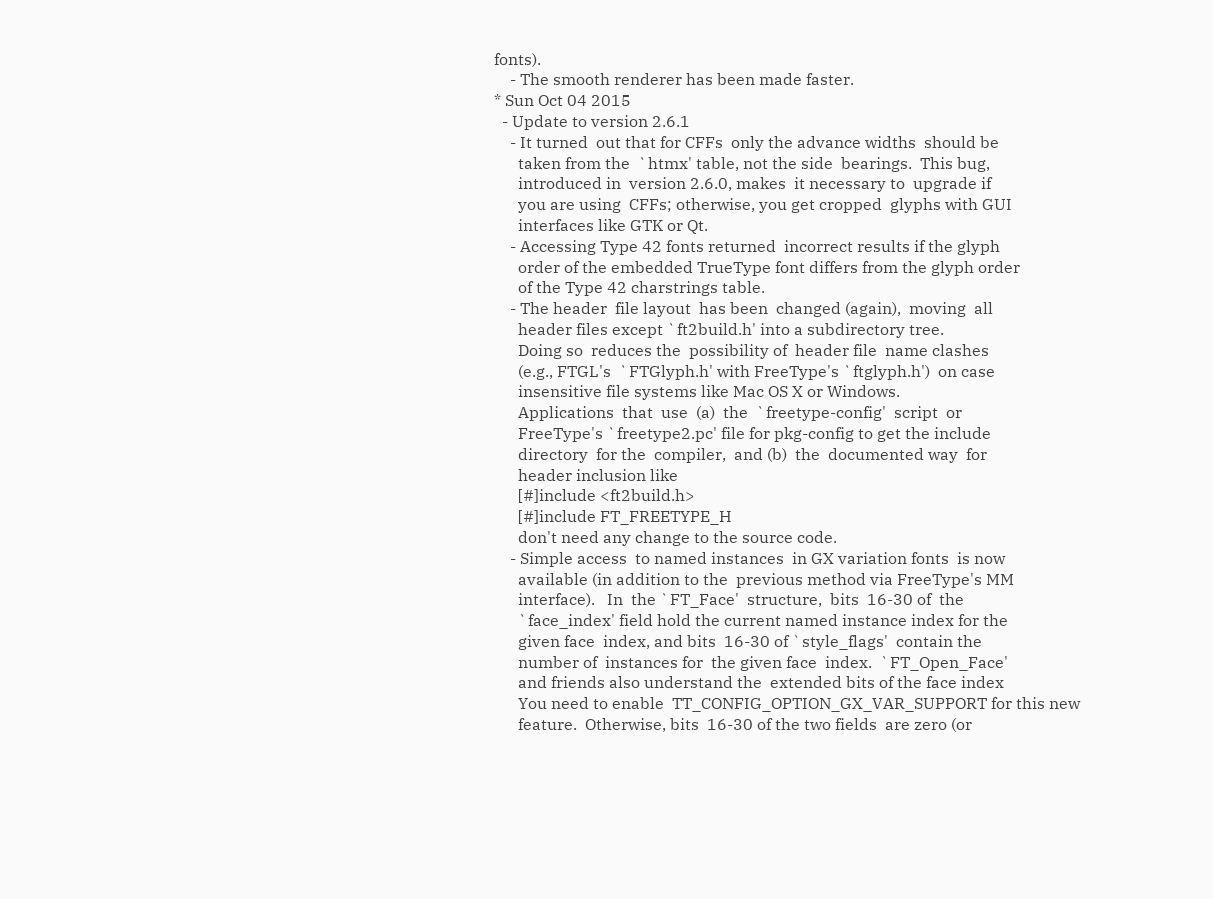fonts).
    - The smooth renderer has been made faster.
* Sun Oct 04 2015
  - Update to version 2.6.1
    - It turned  out that for CFFs  only the advance widths  should be
      taken from the  `htmx' table, not the side  bearings.  This bug,
      introduced in  version 2.6.0, makes  it necessary to  upgrade if
      you are using  CFFs; otherwise, you get cropped  glyphs with GUI
      interfaces like GTK or Qt.
    - Accessing Type 42 fonts returned  incorrect results if the glyph
      order of the embedded TrueType font differs from the glyph order
      of the Type 42 charstrings table.
    - The header  file layout  has been  changed (again),  moving  all
      header files except `ft2build.h' into a subdirectory tree.
      Doing so  reduces the  possibility of  header file  name clashes
      (e.g., FTGL's  `FTGlyph.h' with FreeType's `ftglyph.h')  on case
      insensitive file systems like Mac OS X or Windows.
      Applications  that  use  (a)  the  `freetype-config'  script  or
      FreeType's `freetype2.pc' file for pkg-config to get the include
      directory  for the  compiler,  and (b)  the  documented way  for
      header inclusion like
      [#]include <ft2build.h>
      [#]include FT_FREETYPE_H
      don't need any change to the source code.
    - Simple access  to named instances  in GX variation fonts  is now
      available (in addition to the  previous method via FreeType's MM
      interface).   In  the `FT_Face'  structure,  bits  16-30 of  the
      `face_index' field hold the current named instance index for the
      given face  index, and bits  16-30 of `style_flags'  contain the
      number of  instances for  the given face  index.  `FT_Open_Face'
      and friends also understand the  extended bits of the face index
      You need to enable  TT_CONFIG_OPTION_GX_VAR_SUPPORT for this new
      feature.  Otherwise, bits  16-30 of the two fields  are zero (or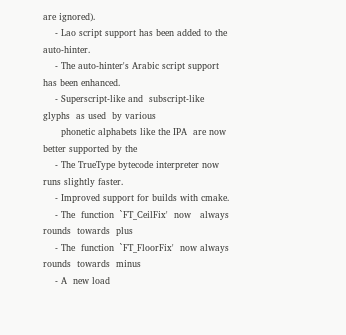are ignored).
    - Lao script support has been added to the auto-hinter.
    - The auto-hinter's Arabic script support has been enhanced.
    - Superscript-like and  subscript-like glyphs  as used  by various
      phonetic alphabets like the IPA  are now better supported by the
    - The TrueType bytecode interpreter now runs slightly faster.
    - Improved support for builds with cmake.
    - The  function  `FT_CeilFix'  now   always  rounds  towards  plus
    - The  function  `FT_FloorFix'  now always  rounds  towards  minus
    - A  new load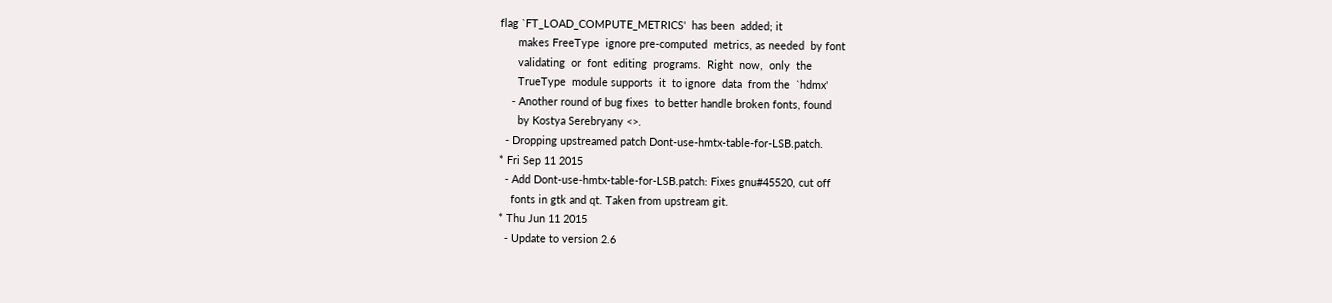flag `FT_LOAD_COMPUTE_METRICS'  has been  added; it
      makes FreeType  ignore pre-computed  metrics, as needed  by font
      validating  or  font  editing  programs.  Right  now,  only  the
      TrueType  module supports  it  to ignore  data  from the  `hdmx'
    - Another round of bug fixes  to better handle broken fonts, found
      by Kostya Serebryany <>.
  - Dropping upstreamed patch Dont-use-hmtx-table-for-LSB.patch.
* Fri Sep 11 2015
  - Add Dont-use-hmtx-table-for-LSB.patch: Fixes gnu#45520, cut off
    fonts in gtk and qt. Taken from upstream git.
* Thu Jun 11 2015
  - Update to version 2.6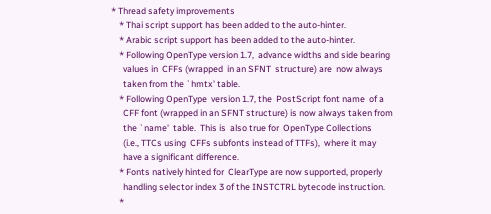* Thread safety improvements
    * Thai script support has been added to the auto-hinter.
    * Arabic script support has been added to the auto-hinter.
    * Following OpenType version 1.7,  advance widths and side bearing
      values in  CFFs (wrapped  in an SFNT  structure) are  now always
      taken from the `hmtx' table.
    * Following OpenType  version 1.7, the  PostScript font name  of a
      CFF font (wrapped in an SFNT structure) is now always taken from
      the `name'  table.  This is  also true for  OpenType Collections
      (i.e., TTCs using  CFFs subfonts instead of TTFs),  where it may
      have a significant difference.
    * Fonts natively hinted for  ClearType are now supported, properly
      handling selector index 3 of the INSTCTRL bytecode instruction.
    *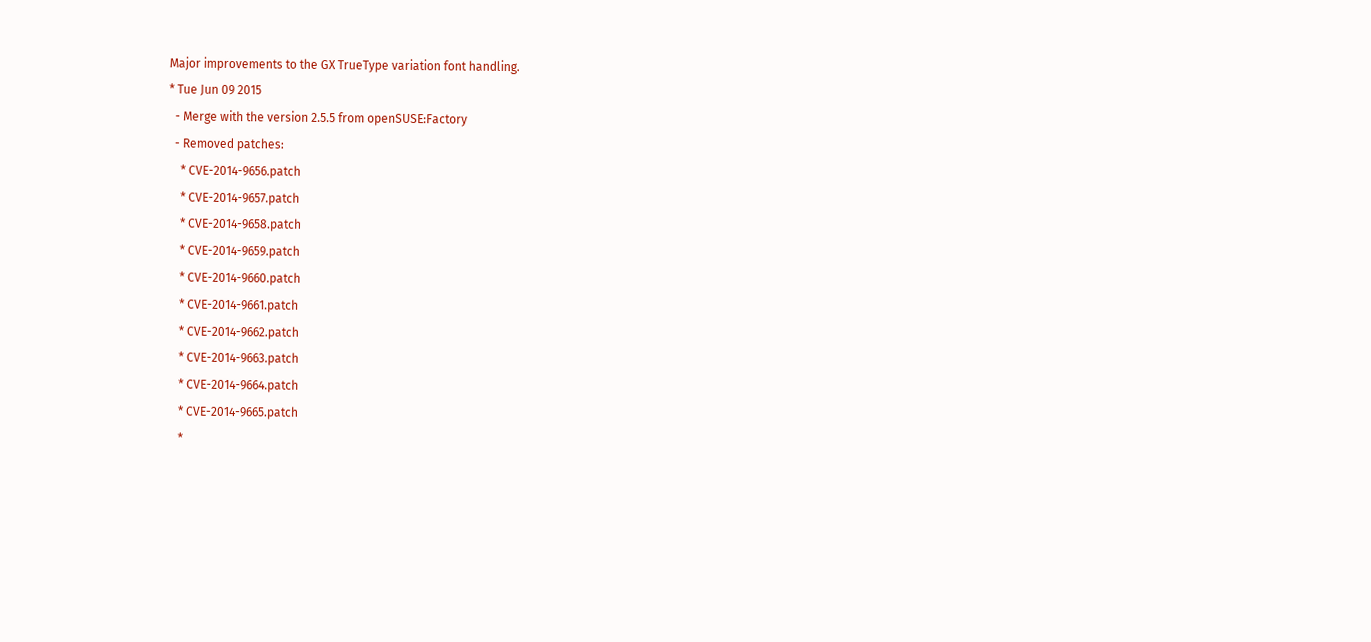Major improvements to the GX TrueType variation font handling.
* Tue Jun 09 2015
  - Merge with the version 2.5.5 from openSUSE:Factory
  - Removed patches:
    * CVE-2014-9656.patch
    * CVE-2014-9657.patch
    * CVE-2014-9658.patch
    * CVE-2014-9659.patch
    * CVE-2014-9660.patch
    * CVE-2014-9661.patch
    * CVE-2014-9662.patch
    * CVE-2014-9663.patch
    * CVE-2014-9664.patch
    * CVE-2014-9665.patch
    *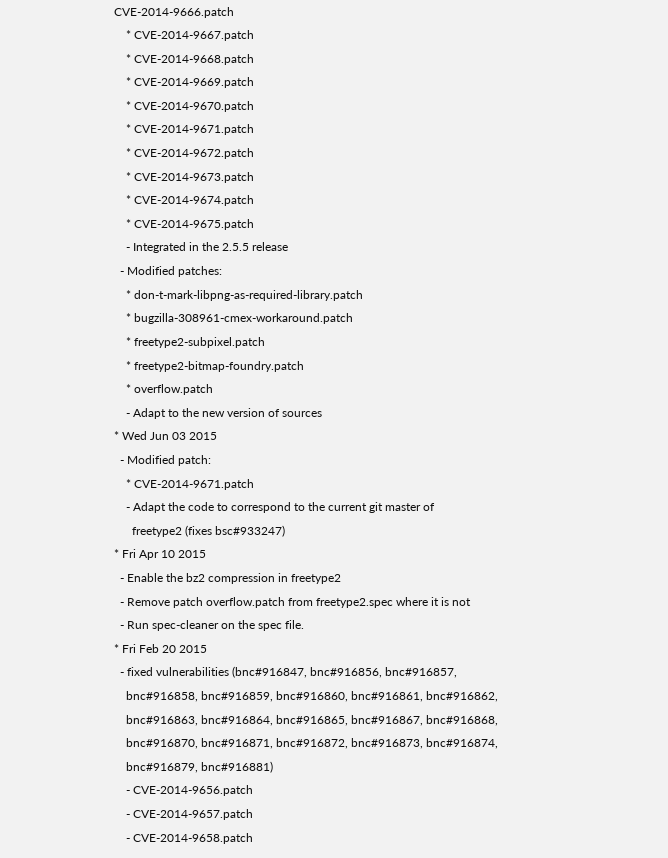CVE-2014-9666.patch
    * CVE-2014-9667.patch
    * CVE-2014-9668.patch
    * CVE-2014-9669.patch
    * CVE-2014-9670.patch
    * CVE-2014-9671.patch
    * CVE-2014-9672.patch
    * CVE-2014-9673.patch
    * CVE-2014-9674.patch
    * CVE-2014-9675.patch
    - Integrated in the 2.5.5 release
  - Modified patches:
    * don-t-mark-libpng-as-required-library.patch
    * bugzilla-308961-cmex-workaround.patch
    * freetype2-subpixel.patch
    * freetype2-bitmap-foundry.patch
    * overflow.patch
    - Adapt to the new version of sources
* Wed Jun 03 2015
  - Modified patch:
    * CVE-2014-9671.patch
    - Adapt the code to correspond to the current git master of
      freetype2 (fixes bsc#933247)
* Fri Apr 10 2015
  - Enable the bz2 compression in freetype2
  - Remove patch overflow.patch from freetype2.spec where it is not
  - Run spec-cleaner on the spec file.
* Fri Feb 20 2015
  - fixed vulnerabilities (bnc#916847, bnc#916856, bnc#916857,
    bnc#916858, bnc#916859, bnc#916860, bnc#916861, bnc#916862,
    bnc#916863, bnc#916864, bnc#916865, bnc#916867, bnc#916868,
    bnc#916870, bnc#916871, bnc#916872, bnc#916873, bnc#916874,
    bnc#916879, bnc#916881)
    - CVE-2014-9656.patch
    - CVE-2014-9657.patch
    - CVE-2014-9658.patch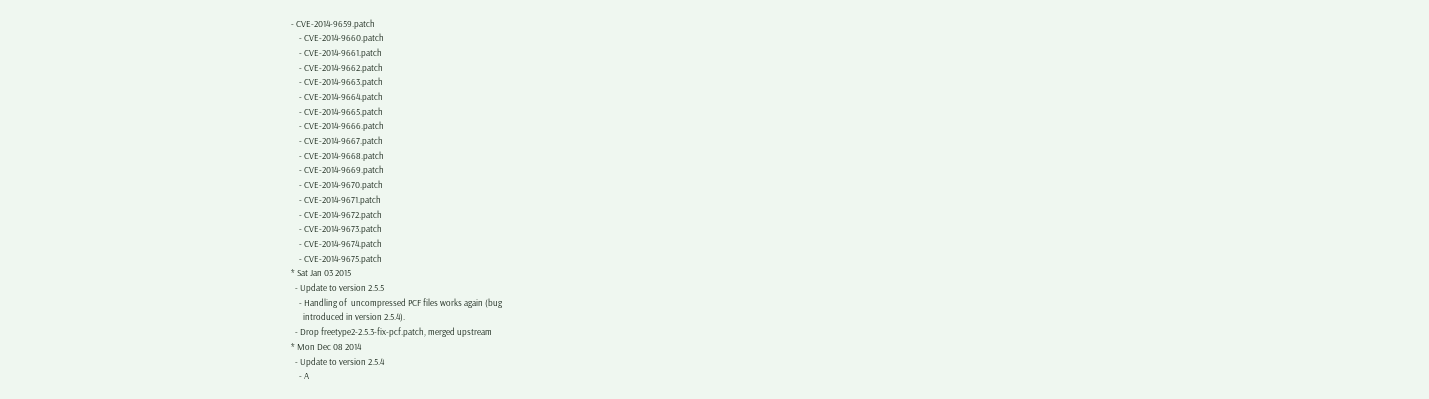- CVE-2014-9659.patch
    - CVE-2014-9660.patch
    - CVE-2014-9661.patch
    - CVE-2014-9662.patch
    - CVE-2014-9663.patch
    - CVE-2014-9664.patch
    - CVE-2014-9665.patch
    - CVE-2014-9666.patch
    - CVE-2014-9667.patch
    - CVE-2014-9668.patch
    - CVE-2014-9669.patch
    - CVE-2014-9670.patch
    - CVE-2014-9671.patch
    - CVE-2014-9672.patch
    - CVE-2014-9673.patch
    - CVE-2014-9674.patch
    - CVE-2014-9675.patch
* Sat Jan 03 2015
  - Update to version 2.5.5
    - Handling of  uncompressed PCF files works again (bug
      introduced in version 2.5.4).
  - Drop freetype2-2.5.3-fix-pcf.patch, merged upstream
* Mon Dec 08 2014
  - Update to version 2.5.4
    - A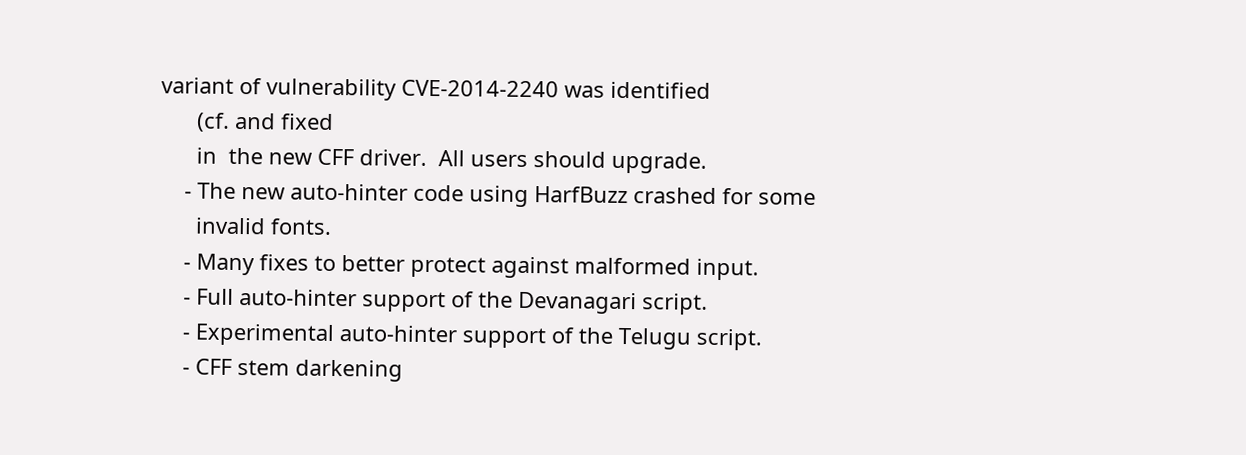variant of vulnerability CVE-2014-2240 was identified
      (cf. and fixed
      in  the new CFF driver.  All users should upgrade.
    - The new auto-hinter code using HarfBuzz crashed for some
      invalid fonts.
    - Many fixes to better protect against malformed input.
    - Full auto-hinter support of the Devanagari script.
    - Experimental auto-hinter support of the Telugu script.
    - CFF stem darkening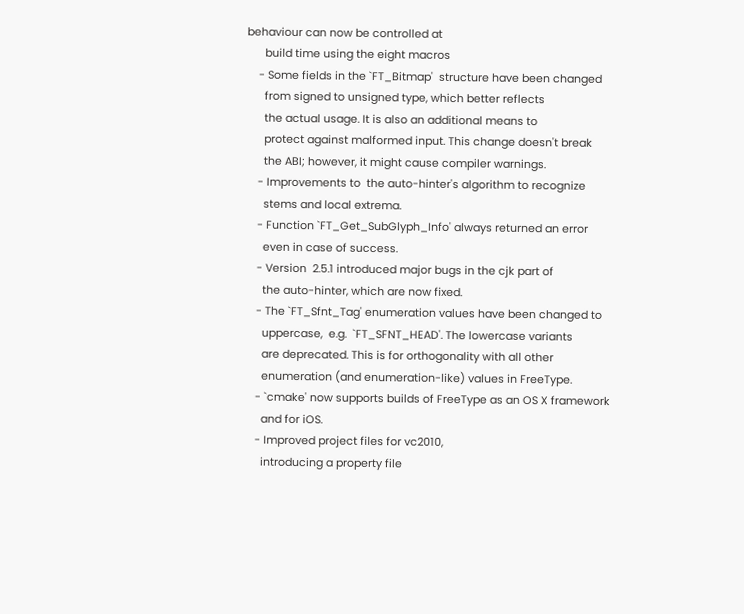behaviour can now be controlled at
      build time using the eight macros
    - Some fields in the `FT_Bitmap'  structure have been changed
      from signed to unsigned type, which better reflects
      the actual usage. It is also an additional means to
      protect against malformed input. This change doesn't break
      the ABI; however, it might cause compiler warnings.
    - Improvements to  the auto-hinter's algorithm to recognize
      stems and local extrema.
    - Function `FT_Get_SubGlyph_Info' always returned an error
      even in case of success.
    - Version  2.5.1 introduced major bugs in the cjk part of
      the auto-hinter, which are now fixed.
    - The `FT_Sfnt_Tag' enumeration values have been changed to
      uppercase,  e.g.  `FT_SFNT_HEAD'. The lowercase variants
      are deprecated. This is for orthogonality with all other
      enumeration (and enumeration-like) values in FreeType.
    - `cmake' now supports builds of FreeType as an OS X framework
      and for iOS.
    - Improved project files for vc2010,
      introducing a property file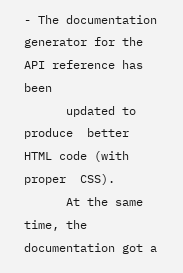- The documentation generator for the API reference has been
      updated to produce  better HTML code (with proper  CSS).
      At the same time, the documentation got a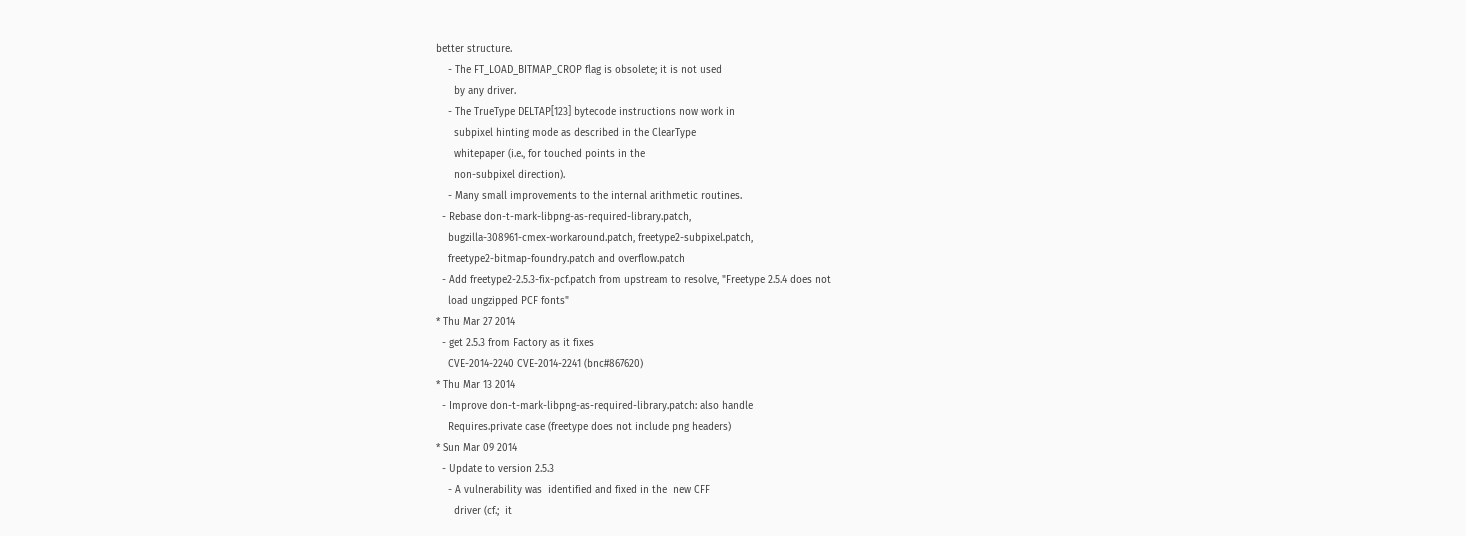better structure.
    - The FT_LOAD_BITMAP_CROP flag is obsolete; it is not used
      by any driver.
    - The TrueType DELTAP[123] bytecode instructions now work in
      subpixel hinting mode as described in the ClearType
      whitepaper (i.e., for touched points in the
      non-subpixel direction).
    - Many small improvements to the internal arithmetic routines.
  - Rebase don-t-mark-libpng-as-required-library.patch,
    bugzilla-308961-cmex-workaround.patch, freetype2-subpixel.patch,
    freetype2-bitmap-foundry.patch and overflow.patch
  - Add freetype2-2.5.3-fix-pcf.patch from upstream to resolve, "Freetype 2.5.4 does not
    load ungzipped PCF fonts"
* Thu Mar 27 2014
  - get 2.5.3 from Factory as it fixes
    CVE-2014-2240 CVE-2014-2241 (bnc#867620)
* Thu Mar 13 2014
  - Improve don-t-mark-libpng-as-required-library.patch: also handle
    Requires.private case (freetype does not include png headers)
* Sun Mar 09 2014
  - Update to version 2.5.3
    - A vulnerability was  identified and fixed in the  new CFF
      driver (cf.;  it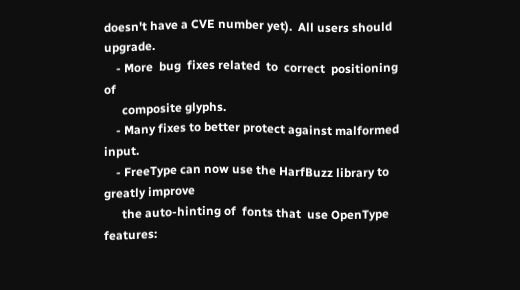doesn't have a CVE number yet).  All users should upgrade.
    - More  bug  fixes related  to  correct  positioning of
      composite glyphs.
    - Many fixes to better protect against malformed input.
    - FreeType can now use the HarfBuzz library to greatly improve
      the auto-hinting of  fonts that  use OpenType features: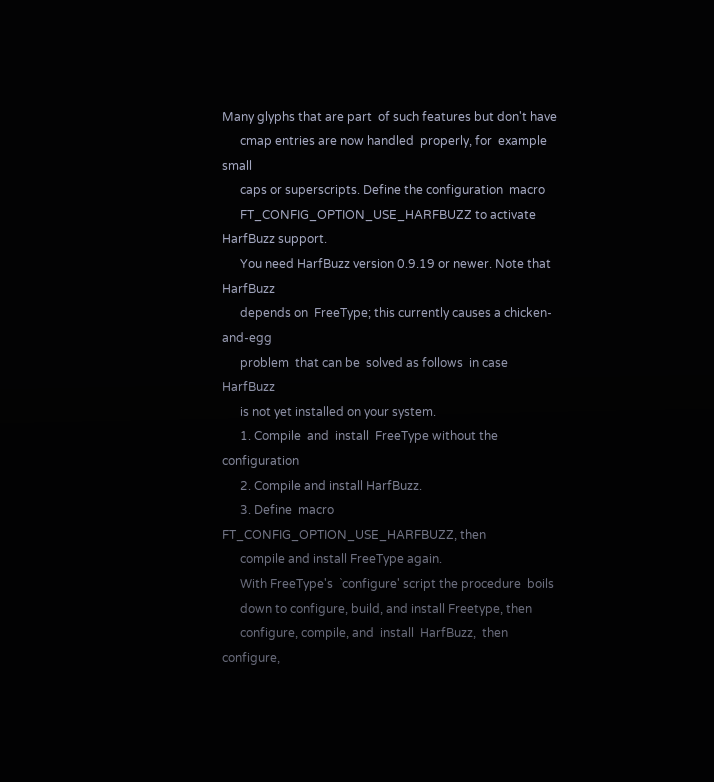Many glyphs that are part  of such features but don't have
      cmap entries are now handled  properly, for  example small
      caps or superscripts. Define the configuration  macro
      FT_CONFIG_OPTION_USE_HARFBUZZ to activate HarfBuzz support.
      You need HarfBuzz version 0.9.19 or newer. Note that HarfBuzz
      depends on  FreeType; this currently causes a chicken-and-egg
      problem  that can be  solved as follows  in case HarfBuzz
      is not yet installed on your system.
      1. Compile  and  install  FreeType without the configuration
      2. Compile and install HarfBuzz.
      3. Define  macro  FT_CONFIG_OPTION_USE_HARFBUZZ, then
      compile and install FreeType again.
      With FreeType's  `configure' script the procedure  boils
      down to configure, build, and install Freetype, then
      configure, compile, and  install  HarfBuzz,  then configure,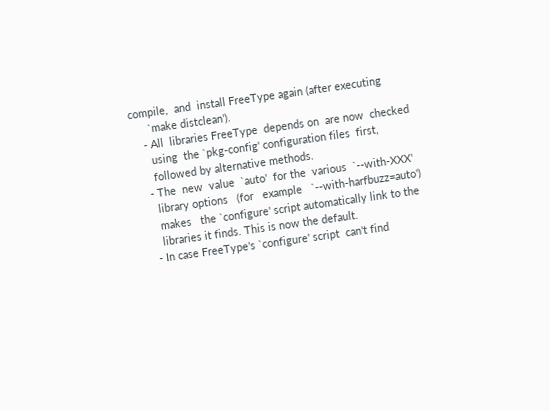compile,  and  install FreeType again (after executing
      `make distclean').
    - All  libraries FreeType  depends on  are now  checked
      using  the `pkg-config' configuration files  first,
      followed by alternative methods.
    - The  new  value  `auto'  for the  various  `--with-XXX'
      library options   (for   example   `--with-harfbuzz=auto')
      makes   the `configure' script automatically link to the
      libraries it finds. This is now the default.
    - In case FreeType's `configure' script  can't find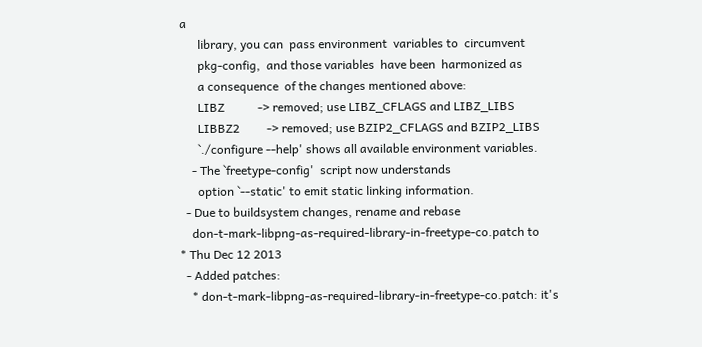a
      library, you can  pass environment  variables to  circumvent
      pkg-config,  and those variables  have been  harmonized as
      a consequence  of the changes mentioned above:
      LIBZ           -> removed; use LIBZ_CFLAGS and LIBZ_LIBS
      LIBBZ2         -> removed; use BZIP2_CFLAGS and BZIP2_LIBS
      `./configure --help' shows all available environment variables.
    - The `freetype-config'  script now understands
      option `--static' to emit static linking information.
  - Due to buildsystem changes, rename and rebase
    don-t-mark-libpng-as-required-library-in-freetype-co.patch to
* Thu Dec 12 2013
  - Added patches:
    * don-t-mark-libpng-as-required-library-in-freetype-co.patch: it's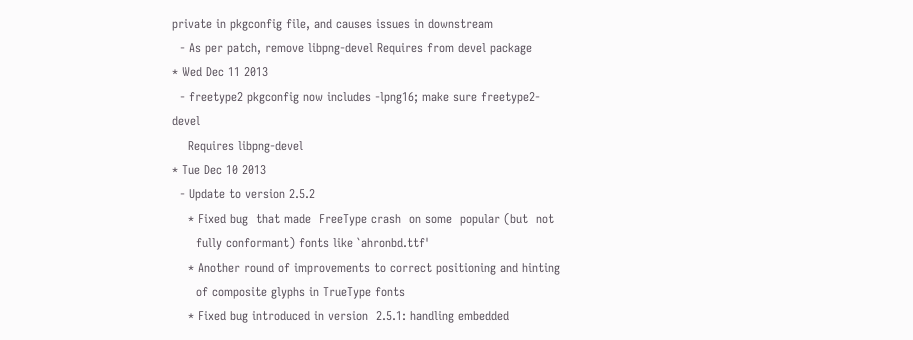private in pkgconfig file, and causes issues in downstream
  - As per patch, remove libpng-devel Requires from devel package
* Wed Dec 11 2013
  - freetype2 pkgconfig now includes -lpng16; make sure freetype2-devel
    Requires libpng-devel
* Tue Dec 10 2013
  - Update to version 2.5.2
    * Fixed bug  that made  FreeType crash  on some  popular (but  not
      fully conformant) fonts like `ahronbd.ttf'
    * Another round of improvements to correct positioning and hinting
      of composite glyphs in TrueType fonts
    * Fixed bug introduced in version  2.5.1: handling embedded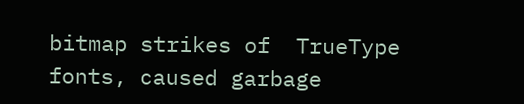bitmap strikes of  TrueType fonts, caused garbage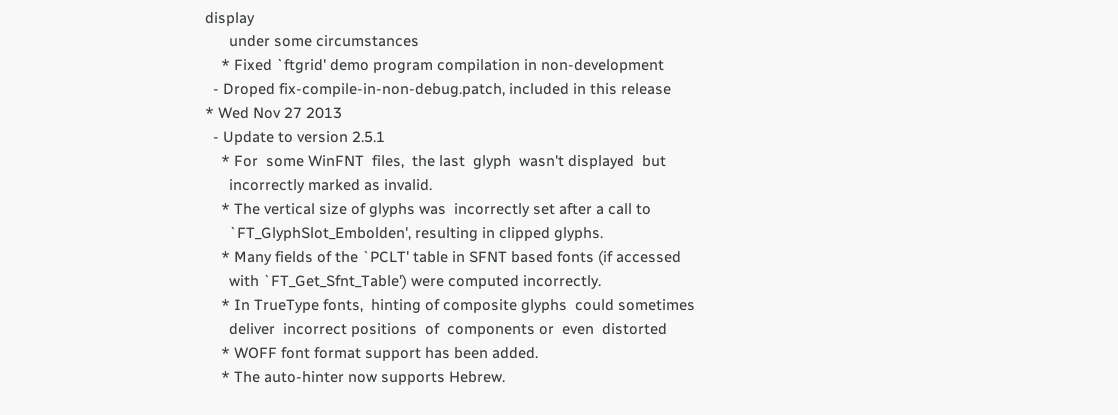display
      under some circumstances
    * Fixed `ftgrid' demo program compilation in non-development
  - Droped fix-compile-in-non-debug.patch, included in this release
* Wed Nov 27 2013
  - Update to version 2.5.1
    * For  some WinFNT  files,  the last  glyph  wasn't displayed  but
      incorrectly marked as invalid.
    * The vertical size of glyphs was  incorrectly set after a call to
      `FT_GlyphSlot_Embolden', resulting in clipped glyphs.
    * Many fields of the `PCLT' table in SFNT based fonts (if accessed
      with `FT_Get_Sfnt_Table') were computed incorrectly.
    * In TrueType fonts,  hinting of composite glyphs  could sometimes
      deliver  incorrect positions  of  components or  even  distorted
    * WOFF font format support has been added.
    * The auto-hinter now supports Hebrew.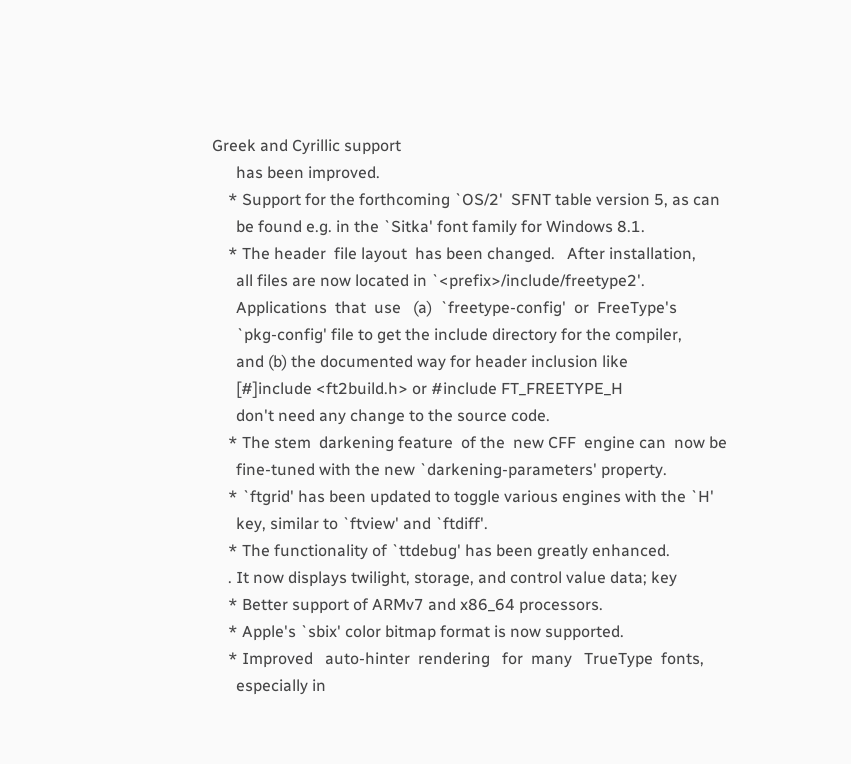Greek and Cyrillic support
      has been improved.
    * Support for the forthcoming `OS/2'  SFNT table version 5, as can
      be found e.g. in the `Sitka' font family for Windows 8.1.
    * The header  file layout  has been changed.   After installation,
      all files are now located in `<prefix>/include/freetype2'.
      Applications  that  use   (a)  `freetype-config'  or  FreeType's
      `pkg-config' file to get the include directory for the compiler,
      and (b) the documented way for header inclusion like
      [#]include <ft2build.h> or #include FT_FREETYPE_H
      don't need any change to the source code.
    * The stem  darkening feature  of the  new CFF  engine can  now be
      fine-tuned with the new `darkening-parameters' property.
    * `ftgrid' has been updated to toggle various engines with the `H'
      key, similar to `ftview' and `ftdiff'.
    * The functionality of `ttdebug' has been greatly enhanced.
    . It now displays twilight, storage, and control value data; key
    * Better support of ARMv7 and x86_64 processors.
    * Apple's `sbix' color bitmap format is now supported.
    * Improved   auto-hinter  rendering   for  many   TrueType  fonts,
      especially in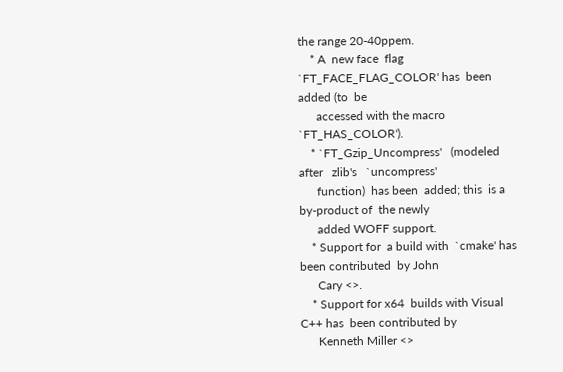the range 20-40ppem.
    * A  new face  flag  `FT_FACE_FLAG_COLOR' has  been  added (to  be
      accessed with the macro `FT_HAS_COLOR').
    * `FT_Gzip_Uncompress'   (modeled    after   zlib's   `uncompress'
      function)  has been  added; this  is a  by-product of  the newly
      added WOFF support.
    * Support for  a build with  `cmake' has been contributed  by John
      Cary <>.
    * Support for x64  builds with Visual C++ has  been contributed by
      Kenneth Miller <>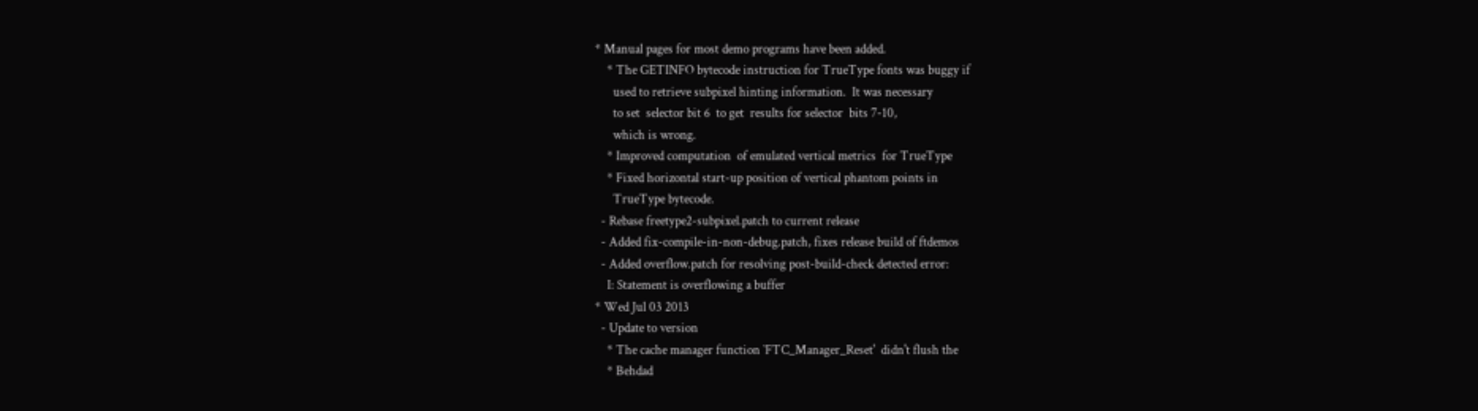* Manual pages for most demo programs have been added.
    * The GETINFO bytecode instruction for TrueType fonts was buggy if
      used to retrieve subpixel hinting information.  It was necessary
      to set  selector bit 6  to get  results for selector  bits 7-10,
      which is wrong.
    * Improved computation  of emulated vertical metrics  for TrueType
    * Fixed horizontal start-up position of vertical phantom points in
      TrueType bytecode.
  - Rebase freetype2-subpixel.patch to current release
  - Added fix-compile-in-non-debug.patch, fixes release build of ftdemos
  - Added overflow.patch for resolving post-build-check detected error:
    I: Statement is overflowing a buffer
* Wed Jul 03 2013
  - Update to version
    * The cache manager function `FTC_Manager_Reset'  didn't flush the
    * Behdad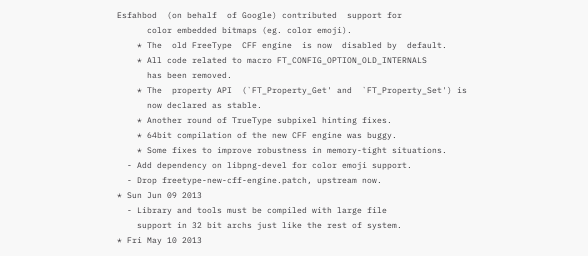Esfahbod  (on behalf  of Google) contributed  support for
      color embedded bitmaps (eg. color emoji).
    * The  old FreeType  CFF engine  is now  disabled by  default.
    * All code related to macro FT_CONFIG_OPTION_OLD_INTERNALS
      has been removed.
    * The  property API  (`FT_Property_Get' and  `FT_Property_Set') is
      now declared as stable.
    * Another round of TrueType subpixel hinting fixes.
    * 64bit compilation of the new CFF engine was buggy.
    * Some fixes to improve robustness in memory-tight situations.
  - Add dependency on libpng-devel for color emoji support.
  - Drop freetype-new-cff-engine.patch, upstream now.
* Sun Jun 09 2013
  - Library and tools must be compiled with large file
    support in 32 bit archs just like the rest of system.
* Fri May 10 2013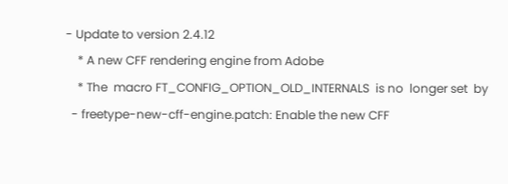- Update to version 2.4.12
    * A new CFF rendering engine from Adobe
    * The  macro FT_CONFIG_OPTION_OLD_INTERNALS  is no  longer set  by
  - freetype-new-cff-engine.patch: Enable the new CFF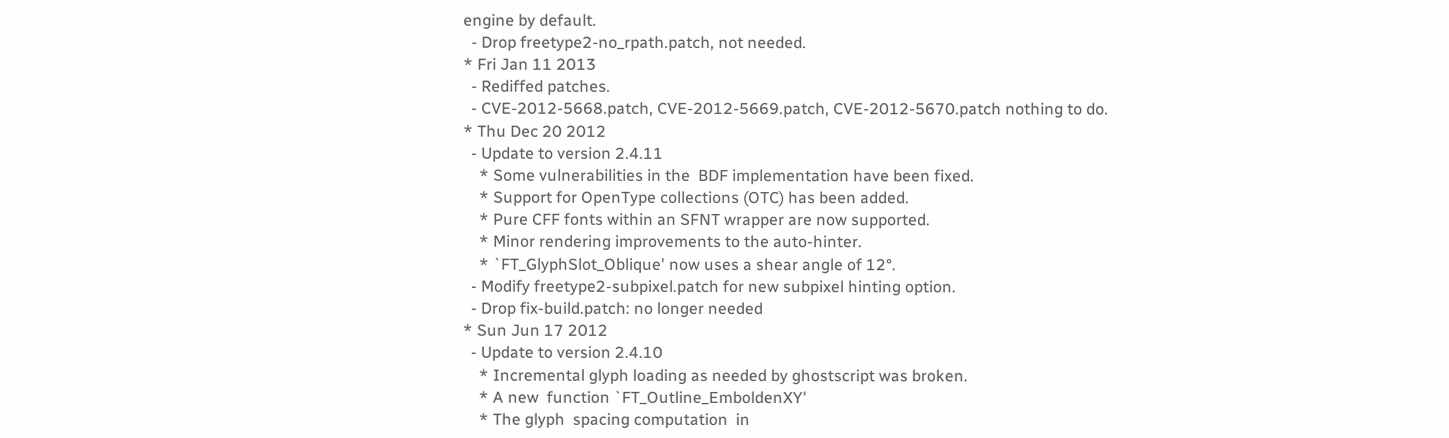engine by default.
  - Drop freetype2-no_rpath.patch, not needed.
* Fri Jan 11 2013
  - Rediffed patches.
  - CVE-2012-5668.patch, CVE-2012-5669.patch, CVE-2012-5670.patch nothing to do.
* Thu Dec 20 2012
  - Update to version 2.4.11
    * Some vulnerabilities in the  BDF implementation have been fixed.
    * Support for OpenType collections (OTC) has been added.
    * Pure CFF fonts within an SFNT wrapper are now supported.
    * Minor rendering improvements to the auto-hinter.
    * `FT_GlyphSlot_Oblique' now uses a shear angle of 12°.
  - Modify freetype2-subpixel.patch for new subpixel hinting option.
  - Drop fix-build.patch: no longer needed
* Sun Jun 17 2012
  - Update to version 2.4.10
    * Incremental glyph loading as needed by ghostscript was broken.
    * A new  function `FT_Outline_EmboldenXY'
    * The glyph  spacing computation  in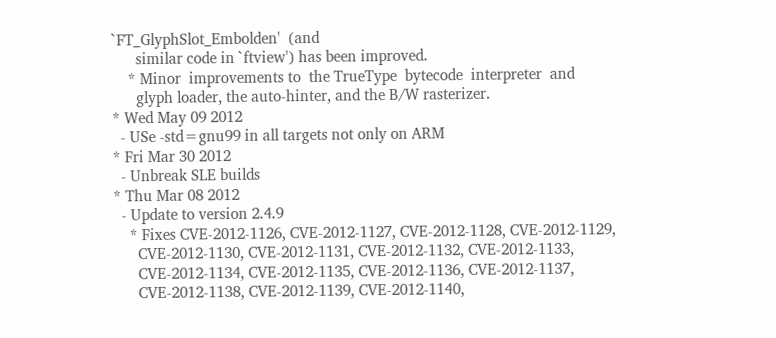`FT_GlyphSlot_Embolden'  (and
      similar code in `ftview') has been improved.
    * Minor  improvements to  the TrueType  bytecode  interpreter  and
      glyph loader, the auto-hinter, and the B/W rasterizer.
* Wed May 09 2012
  - USe -std=gnu99 in all targets not only on ARM
* Fri Mar 30 2012
  - Unbreak SLE builds
* Thu Mar 08 2012
  - Update to version 2.4.9
    * Fixes CVE-2012-1126, CVE-2012-1127, CVE-2012-1128, CVE-2012-1129,
      CVE-2012-1130, CVE-2012-1131, CVE-2012-1132, CVE-2012-1133,
      CVE-2012-1134, CVE-2012-1135, CVE-2012-1136, CVE-2012-1137,
      CVE-2012-1138, CVE-2012-1139, CVE-2012-1140,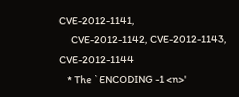CVE-2012-1141,
      CVE-2012-1142, CVE-2012-1143, CVE-2012-1144
    * The `ENCODING -1 <n>'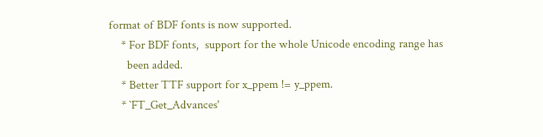format of BDF fonts is now supported.
    * For BDF fonts,  support for the whole Unicode encoding range has
      been added.
    * Better TTF support for x_ppem != y_ppem.
    * `FT_Get_Advances'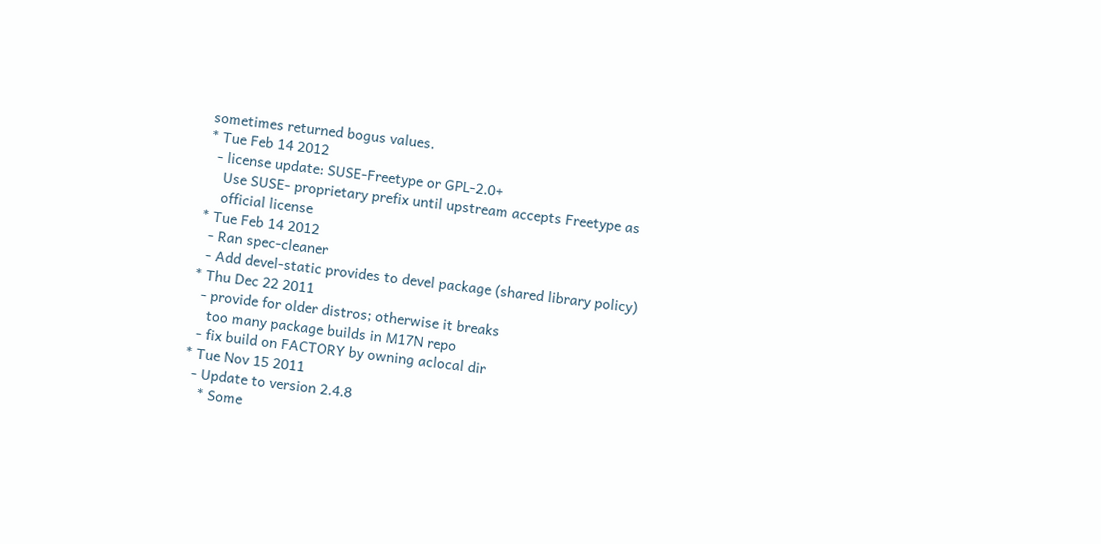sometimes returned bogus values.
* Tue Feb 14 2012
  - license update: SUSE-Freetype or GPL-2.0+
    Use SUSE- proprietary prefix until upstream accepts Freetype as
    official license
* Tue Feb 14 2012
  - Ran spec-cleaner
  - Add devel-static provides to devel package (shared library policy)
* Thu Dec 22 2011
  - provide for older distros; otherwise it breaks
    too many package builds in M17N repo
  - fix build on FACTORY by owning aclocal dir
* Tue Nov 15 2011
  - Update to version 2.4.8
    * Some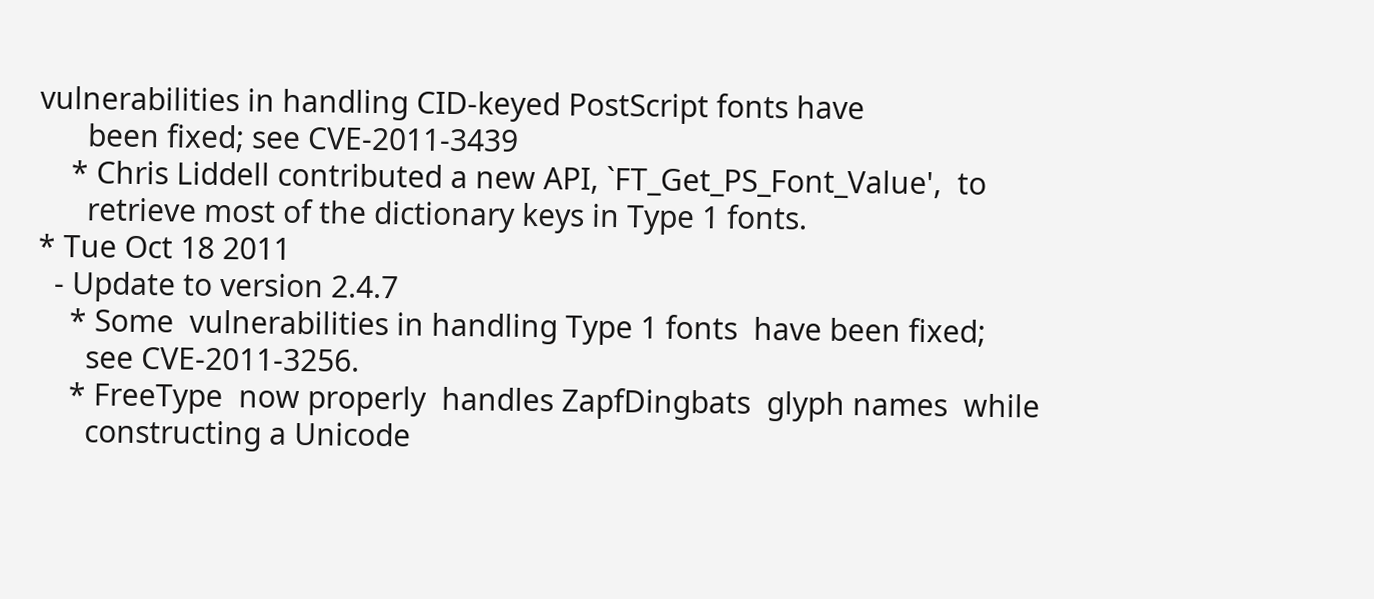vulnerabilities in handling CID-keyed PostScript fonts have
      been fixed; see CVE-2011-3439
    * Chris Liddell contributed a new API, `FT_Get_PS_Font_Value',  to
      retrieve most of the dictionary keys in Type 1 fonts.
* Tue Oct 18 2011
  - Update to version 2.4.7
    * Some  vulnerabilities in handling Type 1 fonts  have been fixed;
      see CVE-2011-3256.
    * FreeType  now properly  handles ZapfDingbats  glyph names  while
      constructing a Unicode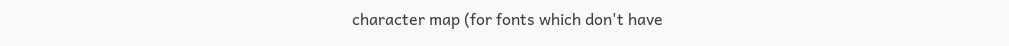character map (for fonts which don't have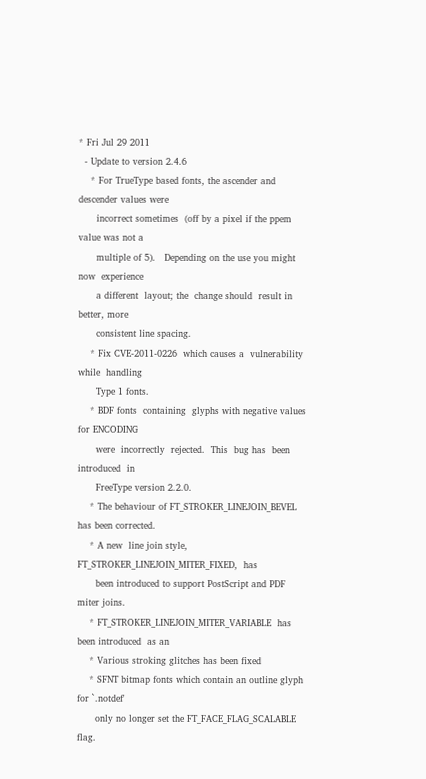* Fri Jul 29 2011
  - Update to version 2.4.6
    * For TrueType based fonts, the ascender and descender values were
      incorrect sometimes  (off by a pixel if the ppem value was not a
      multiple of 5).   Depending on the use you might now  experience
      a different  layout; the  change should  result in  better, more
      consistent line spacing.
    * Fix CVE-2011-0226  which causes a  vulnerability while  handling
      Type 1 fonts.
    * BDF fonts  containing  glyphs with negative values  for ENCODING
      were  incorrectly  rejected.  This  bug has  been introduced  in
      FreeType version 2.2.0.
    * The behaviour of FT_STROKER_LINEJOIN_BEVEL has been corrected.
    * A new  line join style,  FT_STROKER_LINEJOIN_MITER_FIXED,  has
      been introduced to support PostScript and PDF miter joins.
    * FT_STROKER_LINEJOIN_MITER_VARIABLE  has been introduced  as an
    * Various stroking glitches has been fixed
    * SFNT bitmap fonts which contain an outline glyph for `.notdef'
      only no longer set the FT_FACE_FLAG_SCALABLE flag.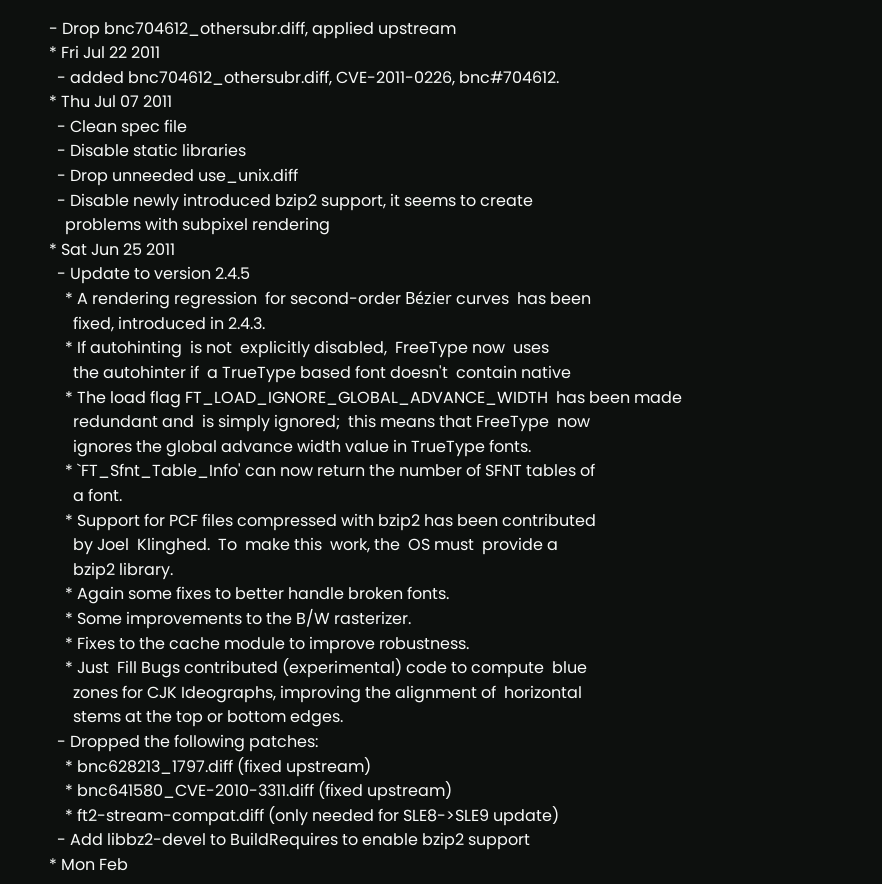- Drop bnc704612_othersubr.diff, applied upstream
* Fri Jul 22 2011
  - added bnc704612_othersubr.diff, CVE-2011-0226, bnc#704612.
* Thu Jul 07 2011
  - Clean spec file
  - Disable static libraries
  - Drop unneeded use_unix.diff
  - Disable newly introduced bzip2 support, it seems to create
    problems with subpixel rendering
* Sat Jun 25 2011
  - Update to version 2.4.5
    * A rendering regression  for second-order Bézier curves  has been
      fixed, introduced in 2.4.3.
    * If autohinting  is not  explicitly disabled,  FreeType now  uses
      the autohinter if  a TrueType based font doesn't  contain native
    * The load flag FT_LOAD_IGNORE_GLOBAL_ADVANCE_WIDTH  has been made
      redundant and  is simply ignored;  this means that FreeType  now
      ignores the global advance width value in TrueType fonts.
    * `FT_Sfnt_Table_Info' can now return the number of SFNT tables of
      a font.
    * Support for PCF files compressed with bzip2 has been contributed
      by Joel  Klinghed.  To  make this  work, the  OS must  provide a
      bzip2 library.
    * Again some fixes to better handle broken fonts.
    * Some improvements to the B/W rasterizer.
    * Fixes to the cache module to improve robustness.
    * Just  Fill Bugs contributed (experimental) code to compute  blue
      zones for CJK Ideographs, improving the alignment of  horizontal
      stems at the top or bottom edges.
  - Dropped the following patches:
    * bnc628213_1797.diff (fixed upstream)
    * bnc641580_CVE-2010-3311.diff (fixed upstream)
    * ft2-stream-compat.diff (only needed for SLE8->SLE9 update)
  - Add libbz2-devel to BuildRequires to enable bzip2 support
* Mon Feb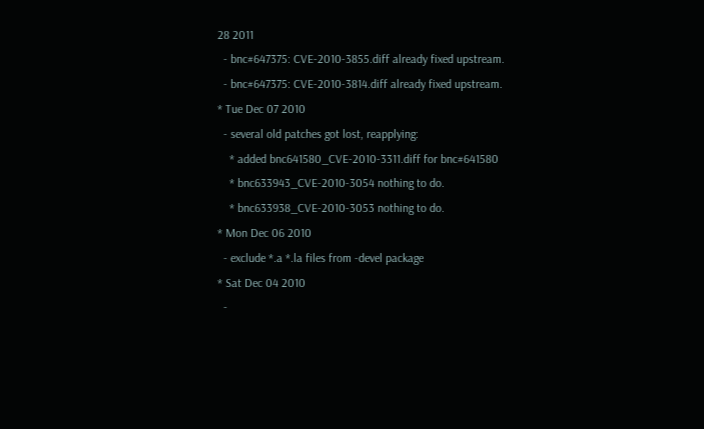28 2011
  - bnc#647375: CVE-2010-3855.diff already fixed upstream.
  - bnc#647375: CVE-2010-3814.diff already fixed upstream.
* Tue Dec 07 2010
  - several old patches got lost, reapplying:
    * added bnc641580_CVE-2010-3311.diff for bnc#641580
    * bnc633943_CVE-2010-3054 nothing to do.
    * bnc633938_CVE-2010-3053 nothing to do.
* Mon Dec 06 2010
  - exclude *.a *.la files from -devel package
* Sat Dec 04 2010
  -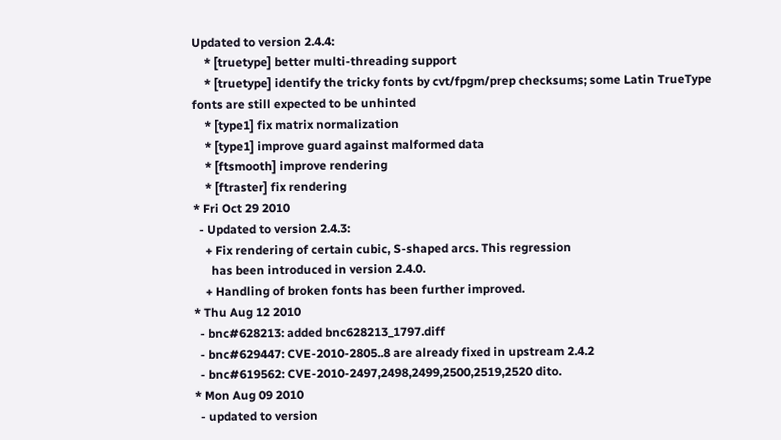Updated to version 2.4.4:
    * [truetype] better multi-threading support
    * [truetype] identify the tricky fonts by cvt/fpgm/prep checksums; some Latin TrueType fonts are still expected to be unhinted
    * [type1] fix matrix normalization
    * [type1] improve guard against malformed data
    * [ftsmooth] improve rendering
    * [ftraster] fix rendering
* Fri Oct 29 2010
  - Updated to version 2.4.3:
    + Fix rendering of certain cubic, S-shaped arcs. This regression
      has been introduced in version 2.4.0.
    + Handling of broken fonts has been further improved.
* Thu Aug 12 2010
  - bnc#628213: added bnc628213_1797.diff
  - bnc#629447: CVE-2010-2805..8 are already fixed in upstream 2.4.2
  - bnc#619562: CVE-2010-2497,2498,2499,2500,2519,2520 dito.
* Mon Aug 09 2010
  - updated to version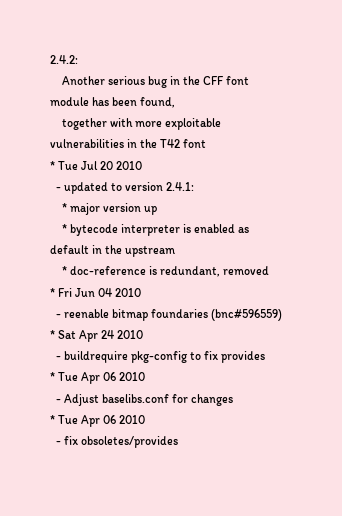2.4.2:
    Another serious bug in the CFF font module has been found,
    together with more exploitable vulnerabilities in the T42 font
* Tue Jul 20 2010
  - updated to version 2.4.1:
    * major version up
    * bytecode interpreter is enabled as default in the upstream
    * doc-reference is redundant, removed
* Fri Jun 04 2010
  - reenable bitmap foundaries (bnc#596559)
* Sat Apr 24 2010
  - buildrequire pkg-config to fix provides
* Tue Apr 06 2010
  - Adjust baselibs.conf for changes
* Tue Apr 06 2010
  - fix obsoletes/provides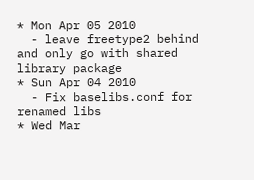* Mon Apr 05 2010
  - leave freetype2 behind and only go with shared library package
* Sun Apr 04 2010
  - Fix baselibs.conf for renamed libs
* Wed Mar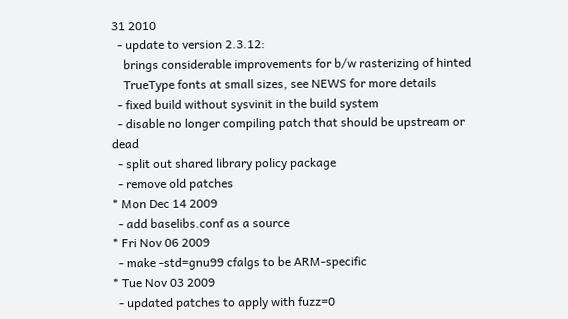31 2010
  - update to version 2.3.12:
    brings considerable improvements for b/w rasterizing of hinted
    TrueType fonts at small sizes, see NEWS for more details
  - fixed build without sysvinit in the build system
  - disable no longer compiling patch that should be upstream or dead
  - split out shared library policy package
  - remove old patches
* Mon Dec 14 2009
  - add baselibs.conf as a source
* Fri Nov 06 2009
  - make -std=gnu99 cfalgs to be ARM-specific
* Tue Nov 03 2009
  - updated patches to apply with fuzz=0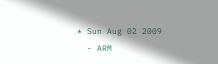* Sun Aug 02 2009
  - ARM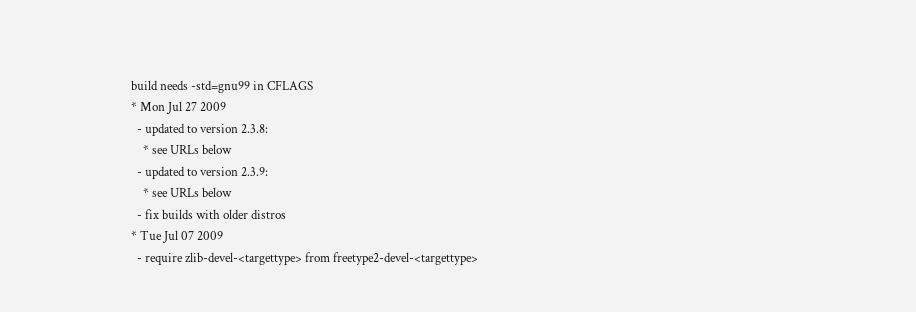build needs -std=gnu99 in CFLAGS
* Mon Jul 27 2009
  - updated to version 2.3.8:
    * see URLs below
  - updated to version 2.3.9:
    * see URLs below
  - fix builds with older distros
* Tue Jul 07 2009
  - require zlib-devel-<targettype> from freetype2-devel-<targettype>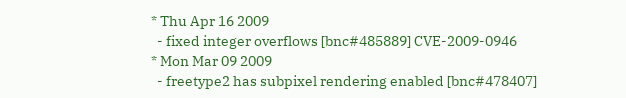* Thu Apr 16 2009
  - fixed integer overflows [bnc#485889] CVE-2009-0946
* Mon Mar 09 2009
  - freetype2 has subpixel rendering enabled [bnc#478407]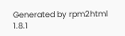Generated by rpm2html 1.8.1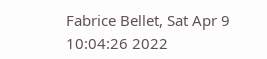Fabrice Bellet, Sat Apr 9 10:04:26 2022